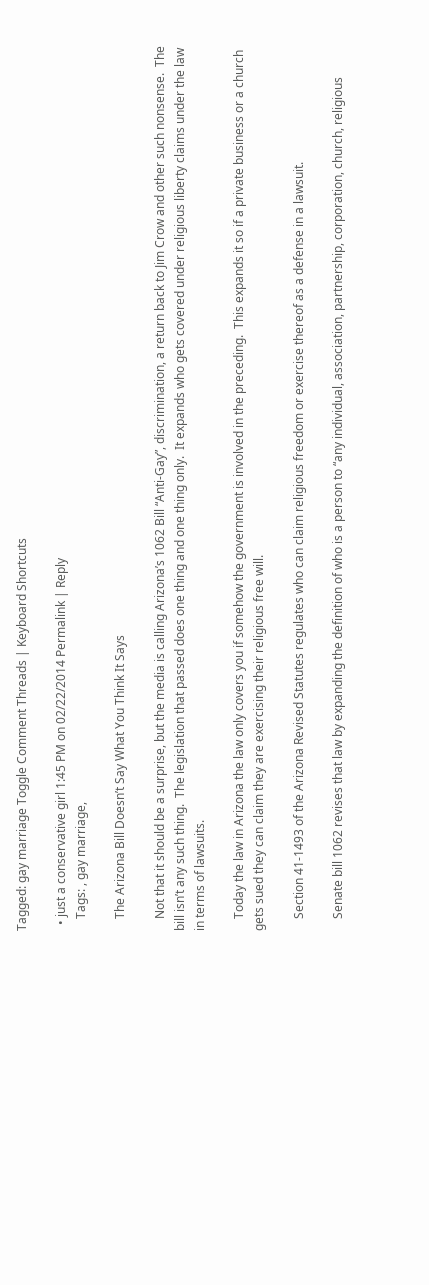Tagged: gay marriage Toggle Comment Threads | Keyboard Shortcuts

  • just a conservative girl 1:45 PM on 02/22/2014 Permalink | Reply
    Tags: , gay marriage,

    The Arizona Bill Doesn’t Say What You Think It Says

    Not that it should be a surprise, but the media is calling Arizona’s 1062 Bill “Anti-Gay”, discrimination, a return back to Jim Crow and other such nonsense.  The bill isn’t any such thing.  The legislation that passed does one thing and one thing only.  It expands who gets covered under religious liberty claims under the law in terms of lawsuits.

    Today the law in Arizona the law only covers you if somehow the government is involved in the preceding.  This expands it so if a private business or a church gets sued they can claim they are exercising their religious free will.

    Section 41-1493 of the Arizona Revised Statutes regulates who can claim religious freedom or exercise thereof as a defense in a lawsuit.

    Senate bill 1062 revises that law by expanding the definition of who is a person to “any individual, association, partnership, corporation, church, religious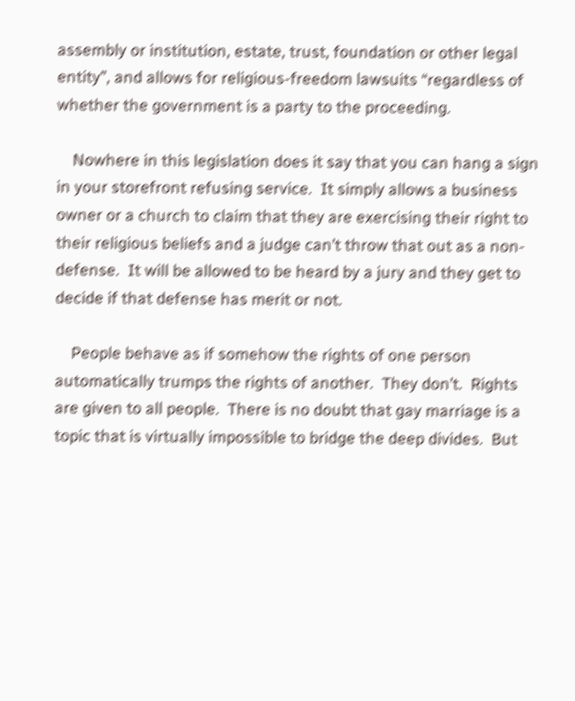assembly or institution, estate, trust, foundation or other legal entity”, and allows for religious-freedom lawsuits “regardless of whether the government is a party to the proceeding.

    Nowhere in this legislation does it say that you can hang a sign in your storefront refusing service.  It simply allows a business owner or a church to claim that they are exercising their right to their religious beliefs and a judge can’t throw that out as a non-defense.  It will be allowed to be heard by a jury and they get to decide if that defense has merit or not.

    People behave as if somehow the rights of one person automatically trumps the rights of another.  They don’t.  Rights are given to all people.  There is no doubt that gay marriage is a topic that is virtually impossible to bridge the deep divides.  But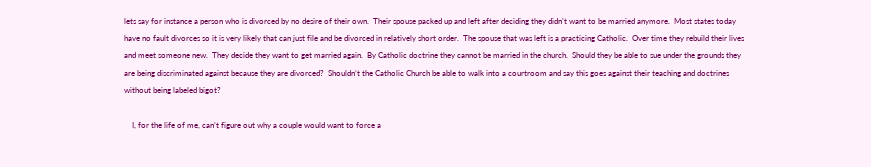lets say for instance a person who is divorced by no desire of their own.  Their spouse packed up and left after deciding they didn’t want to be married anymore.  Most states today have no fault divorces so it is very likely that can just file and be divorced in relatively short order.  The spouse that was left is a practicing Catholic.  Over time they rebuild their lives and meet someone new.  They decide they want to get married again.  By Catholic doctrine they cannot be married in the church.  Should they be able to sue under the grounds they are being discriminated against because they are divorced?  Shouldn’t the Catholic Church be able to walk into a courtroom and say this goes against their teaching and doctrines without being labeled bigot?

    I, for the life of me, can’t figure out why a couple would want to force a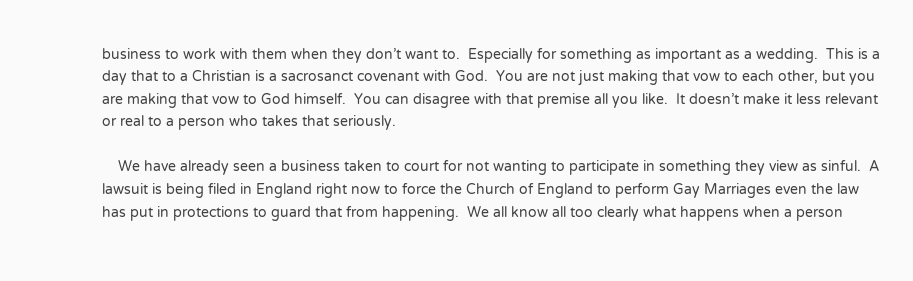business to work with them when they don’t want to.  Especially for something as important as a wedding.  This is a day that to a Christian is a sacrosanct covenant with God.  You are not just making that vow to each other, but you are making that vow to God himself.  You can disagree with that premise all you like.  It doesn’t make it less relevant or real to a person who takes that seriously.

    We have already seen a business taken to court for not wanting to participate in something they view as sinful.  A lawsuit is being filed in England right now to force the Church of England to perform Gay Marriages even the law has put in protections to guard that from happening.  We all know all too clearly what happens when a person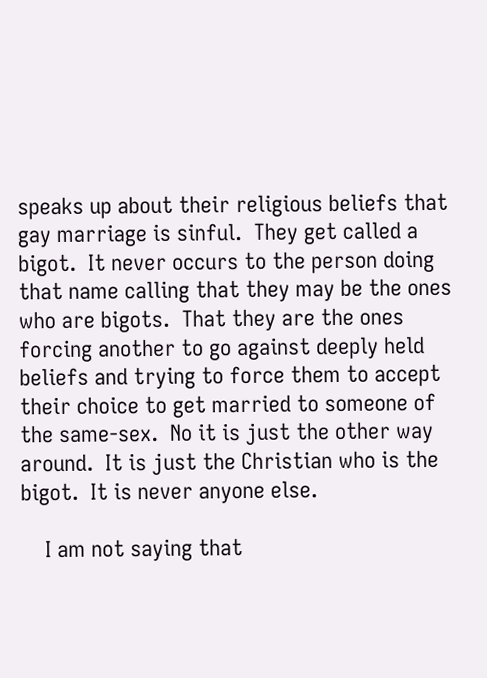speaks up about their religious beliefs that gay marriage is sinful.  They get called a bigot.  It never occurs to the person doing that name calling that they may be the ones who are bigots.  That they are the ones forcing another to go against deeply held beliefs and trying to force them to accept their choice to get married to someone of the same-sex.  No it is just the other way around.  It is just the Christian who is the bigot.  It is never anyone else.

    I am not saying that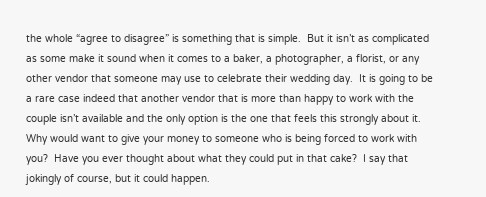the whole “agree to disagree” is something that is simple.  But it isn’t as complicated as some make it sound when it comes to a baker, a photographer, a florist, or any other vendor that someone may use to celebrate their wedding day.  It is going to be a rare case indeed that another vendor that is more than happy to work with the couple isn’t available and the only option is the one that feels this strongly about it.  Why would want to give your money to someone who is being forced to work with you?  Have you ever thought about what they could put in that cake?  I say that jokingly of course, but it could happen.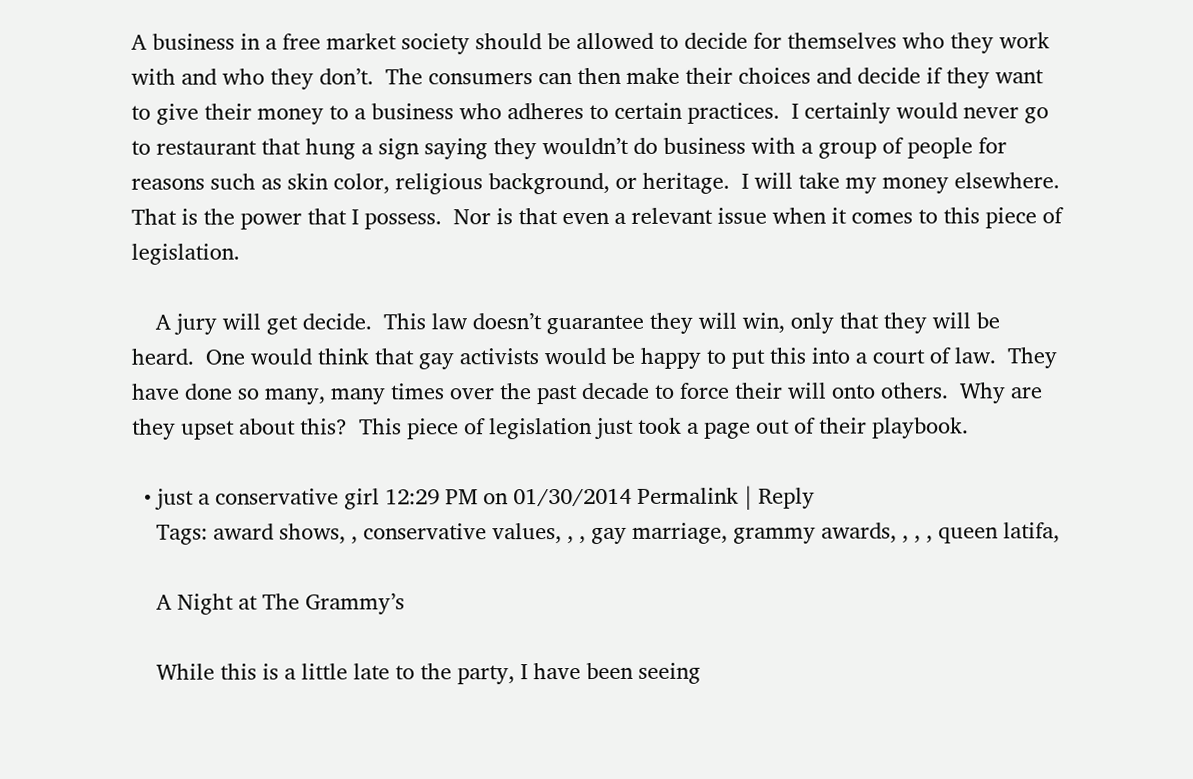A business in a free market society should be allowed to decide for themselves who they work with and who they don’t.  The consumers can then make their choices and decide if they want to give their money to a business who adheres to certain practices.  I certainly would never go to restaurant that hung a sign saying they wouldn’t do business with a group of people for reasons such as skin color, religious background, or heritage.  I will take my money elsewhere.  That is the power that I possess.  Nor is that even a relevant issue when it comes to this piece of legislation.

    A jury will get decide.  This law doesn’t guarantee they will win, only that they will be heard.  One would think that gay activists would be happy to put this into a court of law.  They have done so many, many times over the past decade to force their will onto others.  Why are they upset about this?  This piece of legislation just took a page out of their playbook.

  • just a conservative girl 12:29 PM on 01/30/2014 Permalink | Reply
    Tags: award shows, , conservative values, , , gay marriage, grammy awards, , , , queen latifa,

    A Night at The Grammy’s

    While this is a little late to the party, I have been seeing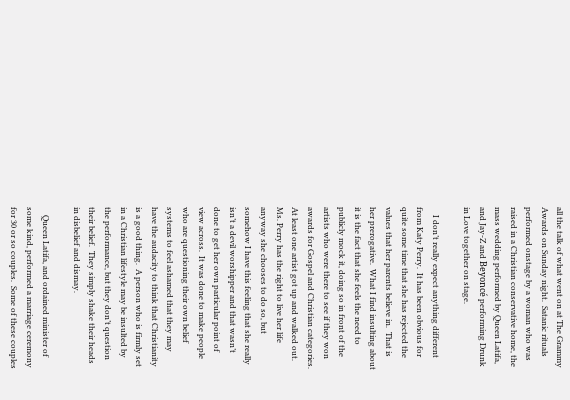all the talk of what went on at The Grammy Awards on Sunday night.  Satanic rituals performed onstage by a woman who was raised in a Christian conservative home, the mass wedding performed by Queen Latifa, and Jay-Z and Beyoncé performing Drunk in Love together on stage.

    I don’t really expect anything different from Katy Perry.  It has been obvious for quite some time that she has rejected the values that her parents believe in.  That is her prerogative.  What I find insulting about it is the fact that she feels the need to publicly mock it, doing so in front of the artists who were there to see if they won awards for Gospel and Christian categories.  At least one artist got up and walked out.  Ms. Perry has the right to live her life anyway she chooses to do so, but somehow I have this feeling that she really isn’t a devil worshipper and that wasn’t done to get her own particular point of view across.  It was done to make people who are questioning their own belief systems to feel ashamed that they may have the audacity to think that Christianity is a good thing.  A person who is firmly set in a Christian lifestyle may be insulted by the performance, but they don’t question their belief.  They simply shake their heads in disbelief and dismay.

    Queen Latifa, and ordained minister of some kind, performed a marriage ceremony for 30 or so couples.  Some of these couples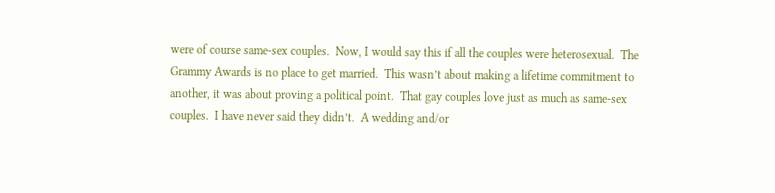were of course same-sex couples.  Now, I would say this if all the couples were heterosexual.  The Grammy Awards is no place to get married.  This wasn’t about making a lifetime commitment to another, it was about proving a political point.  That gay couples love just as much as same-sex couples.  I have never said they didn’t.  A wedding and/or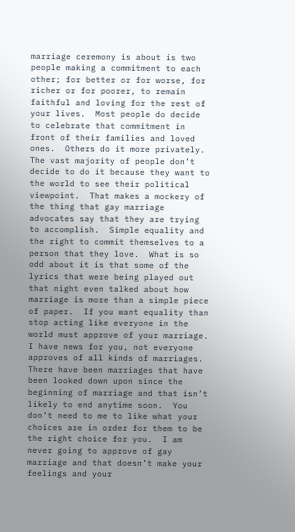marriage ceremony is about is two people making a commitment to each other; for better or for worse, for richer or for poorer, to remain faithful and loving for the rest of your lives.  Most people do decide to celebrate that commitment in front of their families and loved ones.  Others do it more privately.  The vast majority of people don’t decide to do it because they want to the world to see their political viewpoint.  That makes a mockery of the thing that gay marriage advocates say that they are trying to accomplish.  Simple equality and the right to commit themselves to a person that they love.  What is so odd about it is that some of the lyrics that were being played out that night even talked about how marriage is more than a simple piece of paper.  If you want equality than stop acting like everyone in the world must approve of your marriage.  I have news for you, not everyone approves of all kinds of marriages.  There have been marriages that have been looked down upon since the beginning of marriage and that isn’t likely to end anytime soon.  You don’t need to me to like what your choices are in order for them to be the right choice for you.  I am never going to approve of gay marriage and that doesn’t make your feelings and your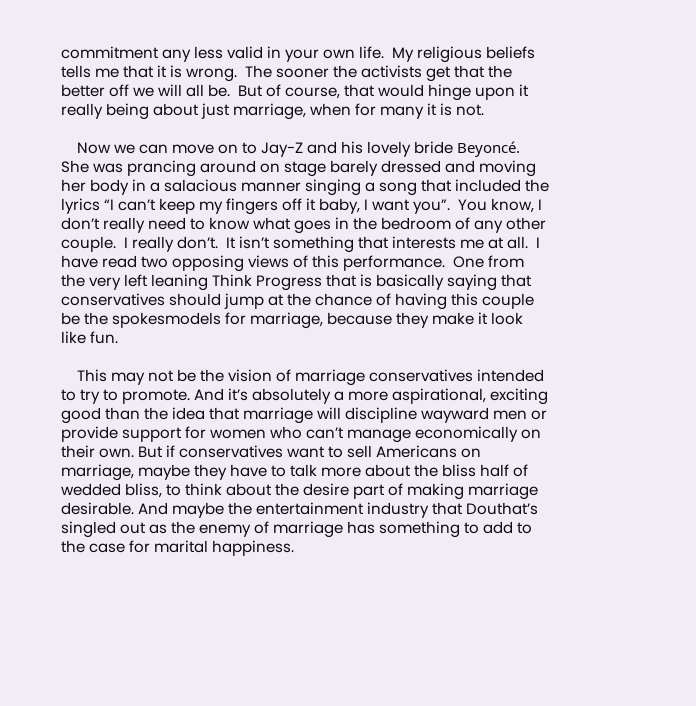commitment any less valid in your own life.  My religious beliefs tells me that it is wrong.  The sooner the activists get that the better off we will all be.  But of course, that would hinge upon it really being about just marriage, when for many it is not.

    Now we can move on to Jay-Z and his lovely bride Beyoncé.  She was prancing around on stage barely dressed and moving her body in a salacious manner singing a song that included the lyrics “I can’t keep my fingers off it baby, I want you”.  You know, I don’t really need to know what goes in the bedroom of any other couple.  I really don’t.  It isn’t something that interests me at all.  I have read two opposing views of this performance.  One from the very left leaning Think Progress that is basically saying that conservatives should jump at the chance of having this couple be the spokesmodels for marriage, because they make it look like fun.

    This may not be the vision of marriage conservatives intended to try to promote. And it’s absolutely a more aspirational, exciting good than the idea that marriage will discipline wayward men or provide support for women who can’t manage economically on their own. But if conservatives want to sell Americans on marriage, maybe they have to talk more about the bliss half of wedded bliss, to think about the desire part of making marriage desirable. And maybe the entertainment industry that Douthat’s singled out as the enemy of marriage has something to add to the case for marital happiness.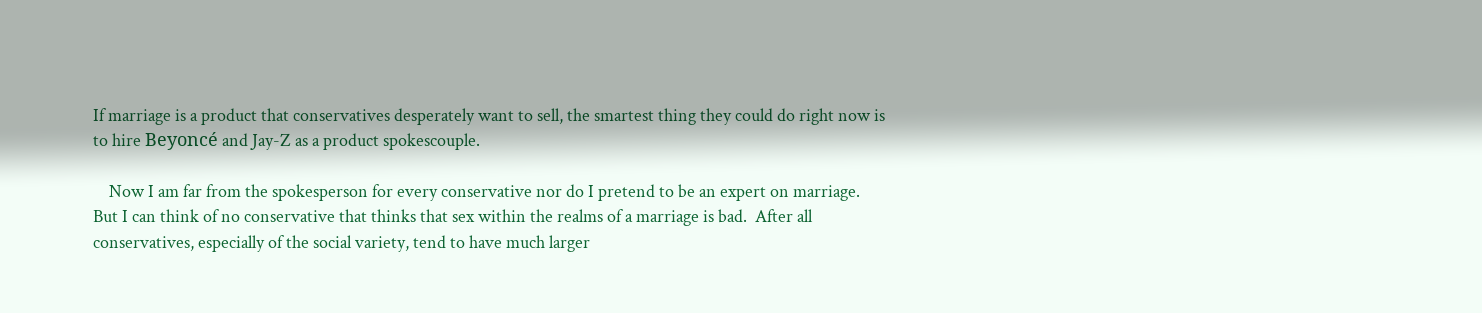If marriage is a product that conservatives desperately want to sell, the smartest thing they could do right now is to hire Beyoncé and Jay-Z as a product spokescouple.

    Now I am far from the spokesperson for every conservative nor do I pretend to be an expert on marriage.  But I can think of no conservative that thinks that sex within the realms of a marriage is bad.  After all conservatives, especially of the social variety, tend to have much larger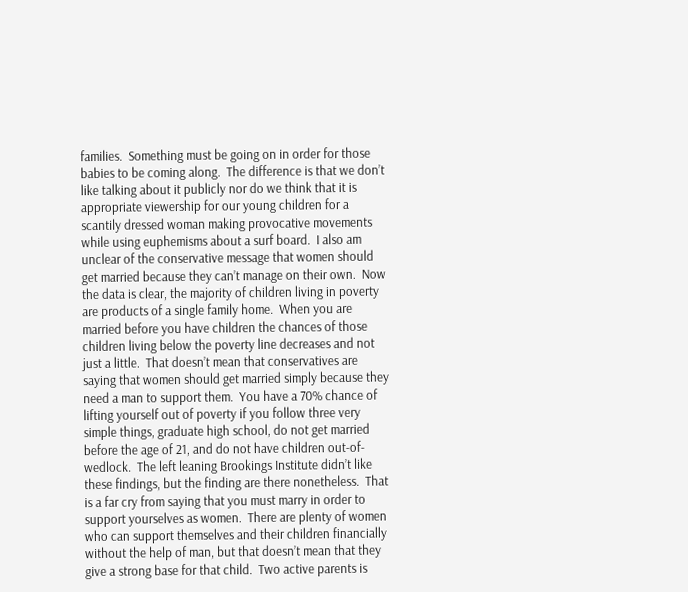families.  Something must be going on in order for those babies to be coming along.  The difference is that we don’t like talking about it publicly nor do we think that it is appropriate viewership for our young children for a scantily dressed woman making provocative movements while using euphemisms about a surf board.  I also am unclear of the conservative message that women should get married because they can’t manage on their own.  Now the data is clear, the majority of children living in poverty are products of a single family home.  When you are married before you have children the chances of those children living below the poverty line decreases and not just a little.  That doesn’t mean that conservatives are saying that women should get married simply because they need a man to support them.  You have a 70% chance of lifting yourself out of poverty if you follow three very simple things, graduate high school, do not get married before the age of 21, and do not have children out-of-wedlock.  The left leaning Brookings Institute didn’t like these findings, but the finding are there nonetheless.  That is a far cry from saying that you must marry in order to support yourselves as women.  There are plenty of women who can support themselves and their children financially without the help of man, but that doesn’t mean that they give a strong base for that child.  Two active parents is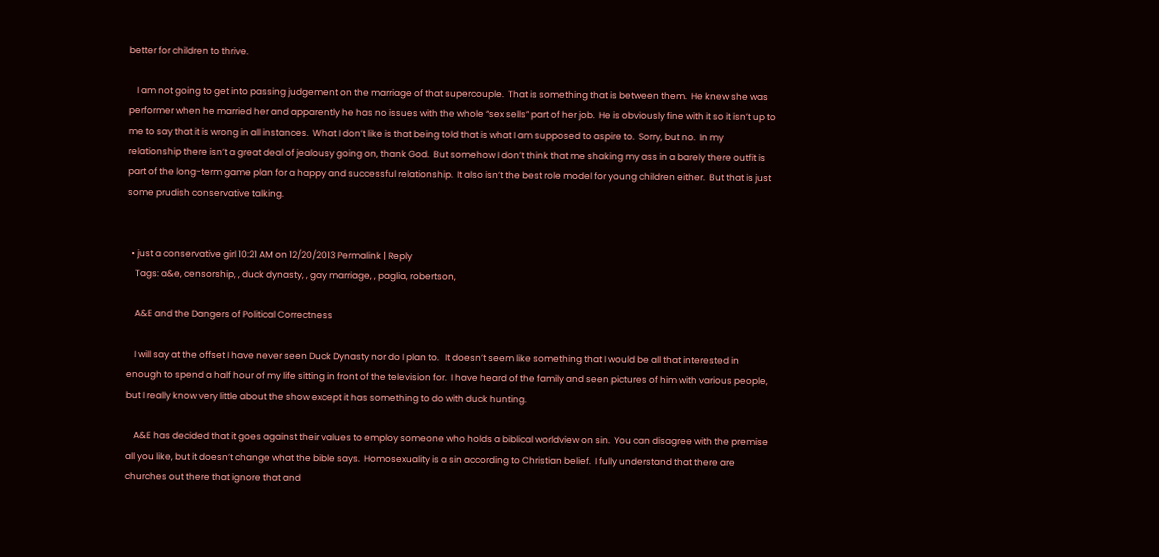better for children to thrive.

    I am not going to get into passing judgement on the marriage of that supercouple.  That is something that is between them.  He knew she was performer when he married her and apparently he has no issues with the whole “sex sells” part of her job.  He is obviously fine with it so it isn’t up to me to say that it is wrong in all instances.  What I don’t like is that being told that is what I am supposed to aspire to.  Sorry, but no.  In my relationship there isn’t a great deal of jealousy going on, thank God.  But somehow I don’t think that me shaking my ass in a barely there outfit is part of the long-term game plan for a happy and successful relationship.  It also isn’t the best role model for young children either.  But that is just some prudish conservative talking.


  • just a conservative girl 10:21 AM on 12/20/2013 Permalink | Reply
    Tags: a&e, censorship, , duck dynasty, , gay marriage, , paglia, robertson,

    A&E and the Dangers of Political Correctness

    I will say at the offset I have never seen Duck Dynasty nor do I plan to.   It doesn’t seem like something that I would be all that interested in enough to spend a half hour of my life sitting in front of the television for.  I have heard of the family and seen pictures of him with various people, but I really know very little about the show except it has something to do with duck hunting.

    A&E has decided that it goes against their values to employ someone who holds a biblical worldview on sin.  You can disagree with the premise all you like, but it doesn’t change what the bible says.  Homosexuality is a sin according to Christian belief.  I fully understand that there are churches out there that ignore that and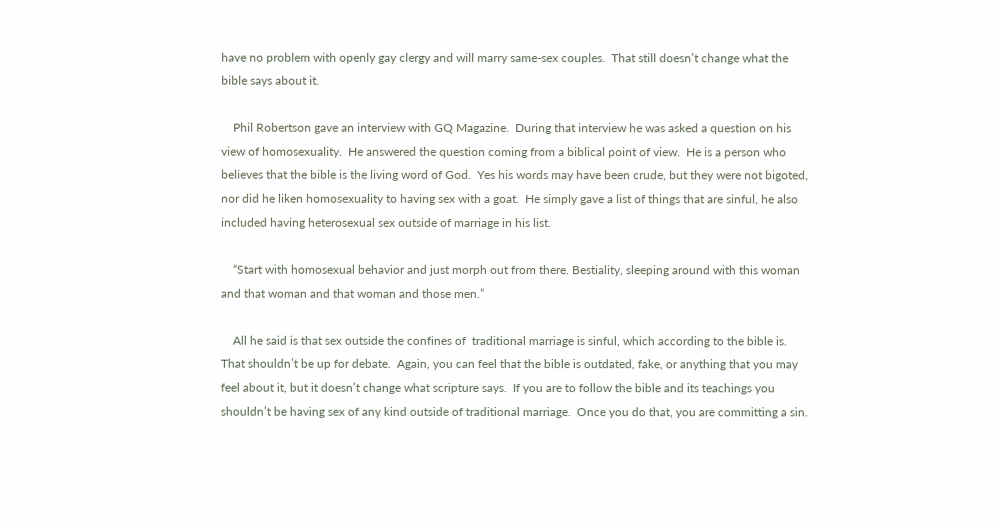have no problem with openly gay clergy and will marry same-sex couples.  That still doesn’t change what the bible says about it.

    Phil Robertson gave an interview with GQ Magazine.  During that interview he was asked a question on his view of homosexuality.  He answered the question coming from a biblical point of view.  He is a person who believes that the bible is the living word of God.  Yes his words may have been crude, but they were not bigoted, nor did he liken homosexuality to having sex with a goat.  He simply gave a list of things that are sinful, he also included having heterosexual sex outside of marriage in his list.

    “Start with homosexual behavior and just morph out from there. Bestiality, sleeping around with this woman and that woman and that woman and those men.”

    All he said is that sex outside the confines of  traditional marriage is sinful, which according to the bible is.  That shouldn’t be up for debate.  Again, you can feel that the bible is outdated, fake, or anything that you may feel about it, but it doesn’t change what scripture says.  If you are to follow the bible and its teachings you shouldn’t be having sex of any kind outside of traditional marriage.  Once you do that, you are committing a sin.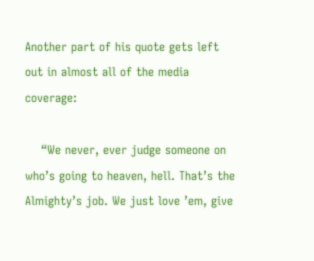Another part of his quote gets left out in almost all of the media coverage:

    “We never, ever judge someone on who’s going to heaven, hell. That’s the Almighty’s job. We just love ’em, give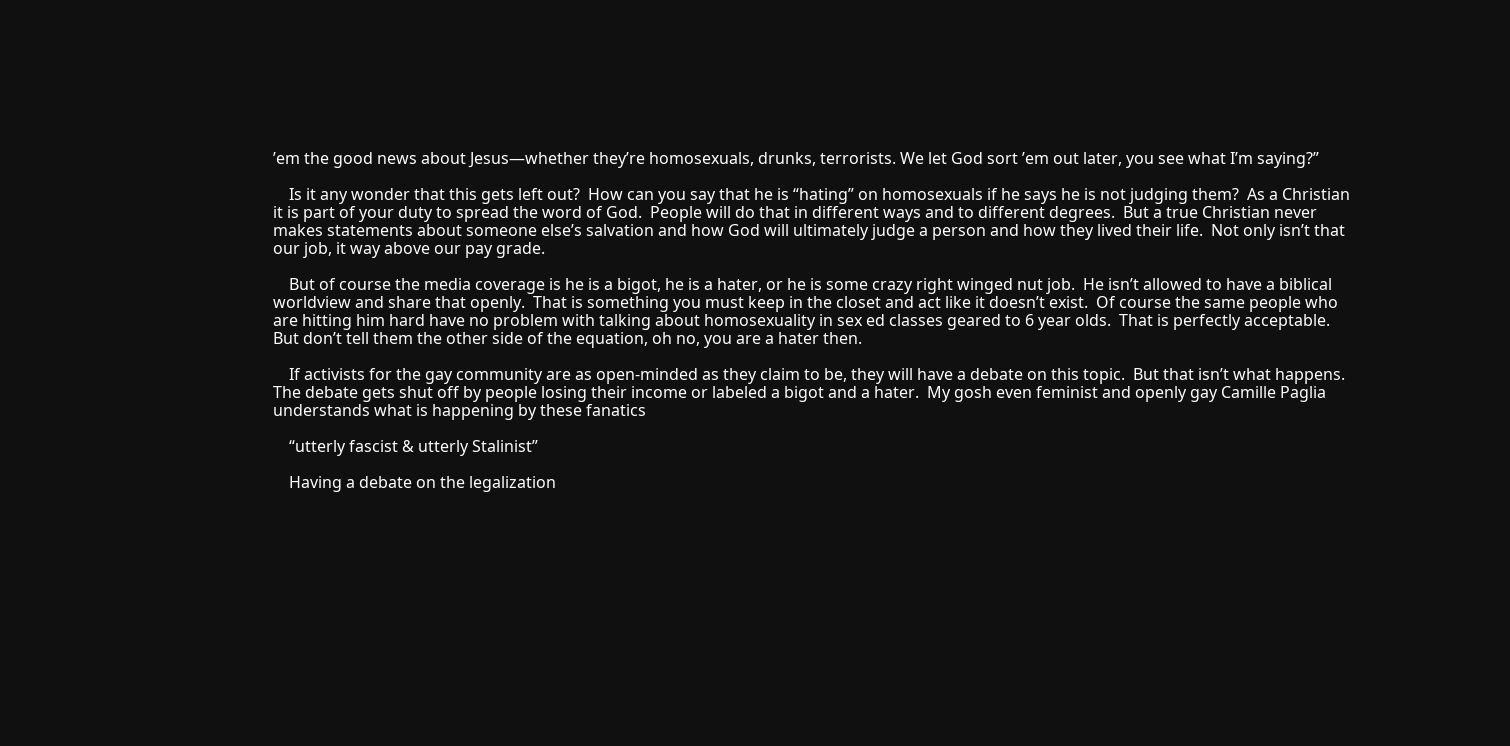’em the good news about Jesus—whether they’re homosexuals, drunks, terrorists. We let God sort ’em out later, you see what I’m saying?”

    Is it any wonder that this gets left out?  How can you say that he is “hating” on homosexuals if he says he is not judging them?  As a Christian it is part of your duty to spread the word of God.  People will do that in different ways and to different degrees.  But a true Christian never makes statements about someone else’s salvation and how God will ultimately judge a person and how they lived their life.  Not only isn’t that our job, it way above our pay grade.

    But of course the media coverage is he is a bigot, he is a hater, or he is some crazy right winged nut job.  He isn’t allowed to have a biblical worldview and share that openly.  That is something you must keep in the closet and act like it doesn’t exist.  Of course the same people who are hitting him hard have no problem with talking about homosexuality in sex ed classes geared to 6 year olds.  That is perfectly acceptable.  But don’t tell them the other side of the equation, oh no, you are a hater then.

    If activists for the gay community are as open-minded as they claim to be, they will have a debate on this topic.  But that isn’t what happens.  The debate gets shut off by people losing their income or labeled a bigot and a hater.  My gosh even feminist and openly gay Camille Paglia understands what is happening by these fanatics

    “utterly fascist & utterly Stalinist”

    Having a debate on the legalization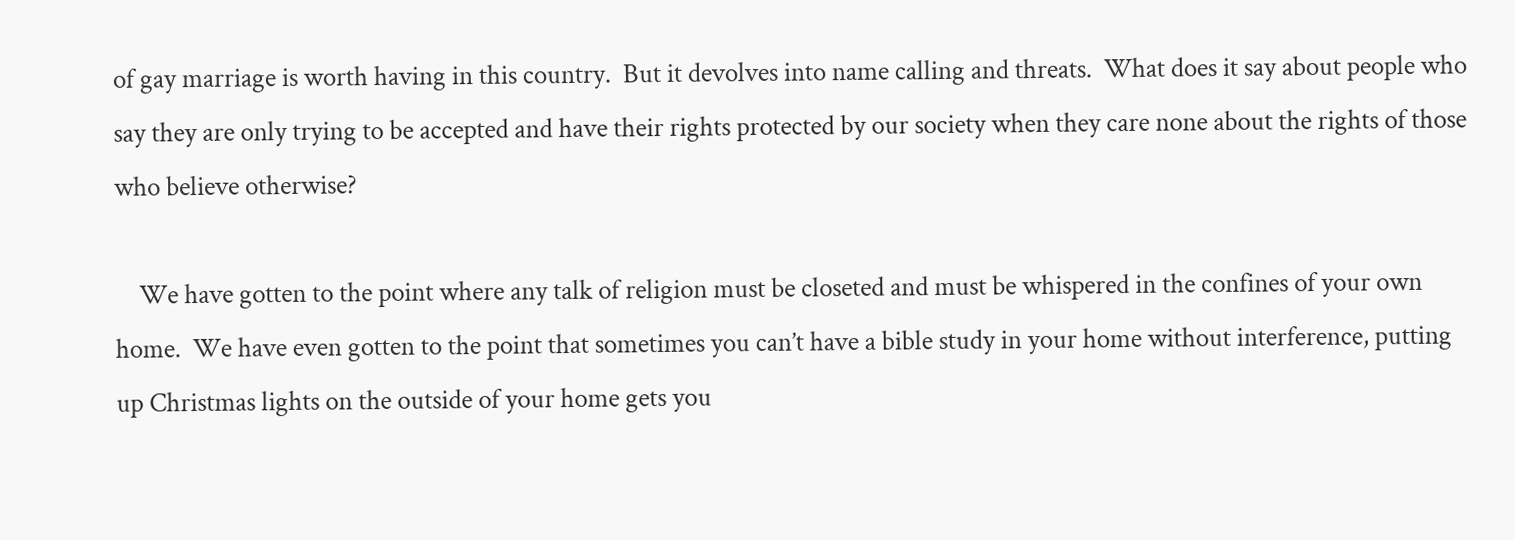of gay marriage is worth having in this country.  But it devolves into name calling and threats.  What does it say about people who say they are only trying to be accepted and have their rights protected by our society when they care none about the rights of those who believe otherwise?

    We have gotten to the point where any talk of religion must be closeted and must be whispered in the confines of your own home.  We have even gotten to the point that sometimes you can’t have a bible study in your home without interference, putting up Christmas lights on the outside of your home gets you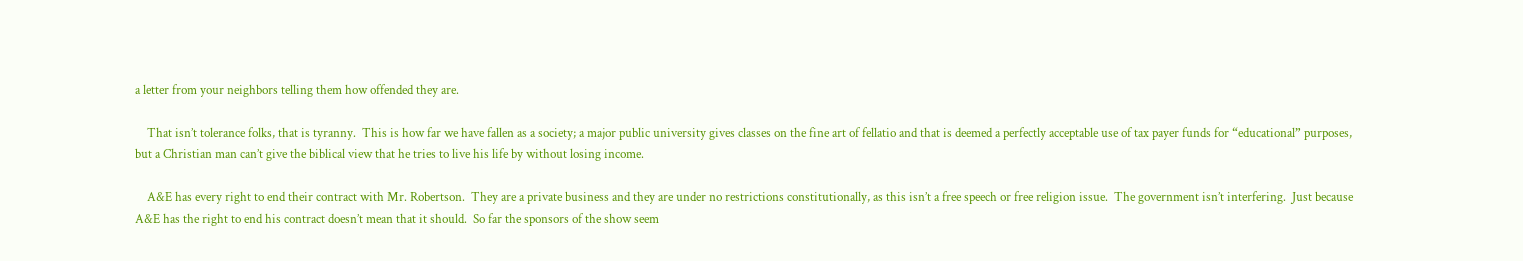a letter from your neighbors telling them how offended they are.

    That isn’t tolerance folks, that is tyranny.  This is how far we have fallen as a society; a major public university gives classes on the fine art of fellatio and that is deemed a perfectly acceptable use of tax payer funds for “educational” purposes, but a Christian man can’t give the biblical view that he tries to live his life by without losing income.

    A&E has every right to end their contract with Mr. Robertson.  They are a private business and they are under no restrictions constitutionally, as this isn’t a free speech or free religion issue.  The government isn’t interfering.  Just because A&E has the right to end his contract doesn’t mean that it should.  So far the sponsors of the show seem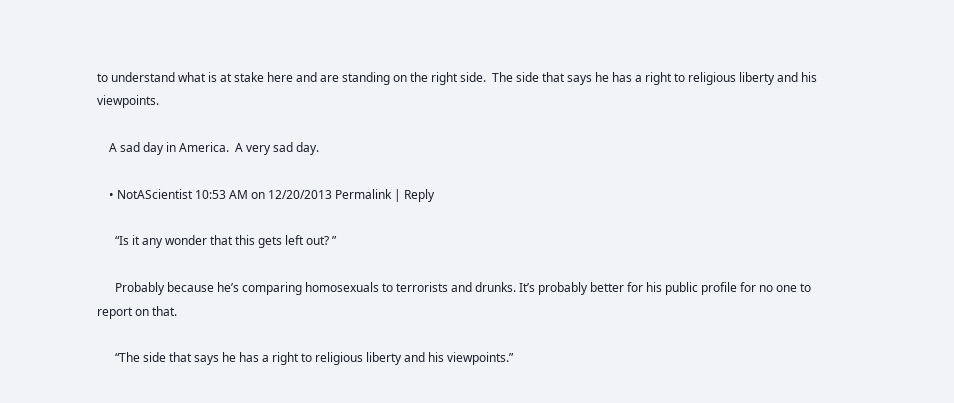to understand what is at stake here and are standing on the right side.  The side that says he has a right to religious liberty and his viewpoints.

    A sad day in America.  A very sad day.

    • NotAScientist 10:53 AM on 12/20/2013 Permalink | Reply

      “Is it any wonder that this gets left out? ”

      Probably because he’s comparing homosexuals to terrorists and drunks. It’s probably better for his public profile for no one to report on that.

      “The side that says he has a right to religious liberty and his viewpoints.”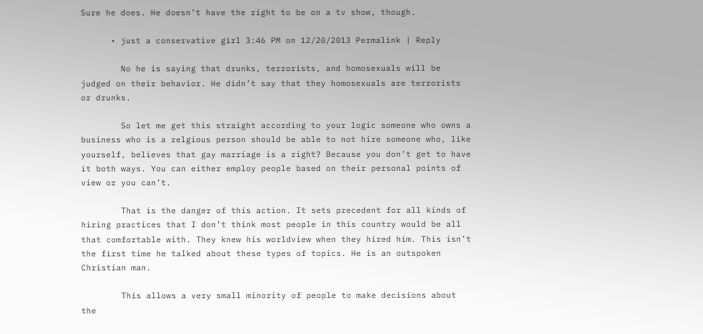Sure he does. He doesn’t have the right to be on a tv show, though.

      • just a conservative girl 3:46 PM on 12/20/2013 Permalink | Reply

        No he is saying that drunks, terrorists, and homosexuals will be judged on their behavior. He didn’t say that they homosexuals are terrorists or drunks.

        So let me get this straight according to your logic someone who owns a business who is a relgious person should be able to not hire someone who, like yourself, believes that gay marriage is a right? Because you don’t get to have it both ways. You can either employ people based on their personal points of view or you can’t.

        That is the danger of this action. It sets precedent for all kinds of hiring practices that I don’t think most people in this country would be all that comfortable with. They knew his worldview when they hired him. This isn’t the first time he talked about these types of topics. He is an outspoken Christian man.

        This allows a very small minority of people to make decisions about the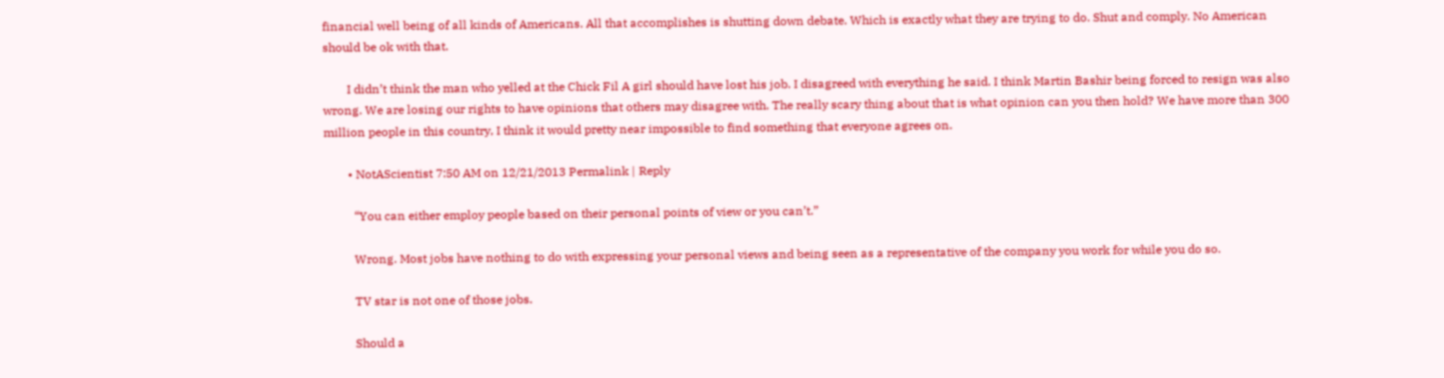financial well being of all kinds of Americans. All that accomplishes is shutting down debate. Which is exactly what they are trying to do. Shut and comply. No American should be ok with that.

        I didn’t think the man who yelled at the Chick Fil A girl should have lost his job. I disagreed with everything he said. I think Martin Bashir being forced to resign was also wrong. We are losing our rights to have opinions that others may disagree with. The really scary thing about that is what opinion can you then hold? We have more than 300 million people in this country, I think it would pretty near impossible to find something that everyone agrees on.

        • NotAScientist 7:50 AM on 12/21/2013 Permalink | Reply

          “You can either employ people based on their personal points of view or you can’t.”

          Wrong. Most jobs have nothing to do with expressing your personal views and being seen as a representative of the company you work for while you do so.

          TV star is not one of those jobs.

          Should a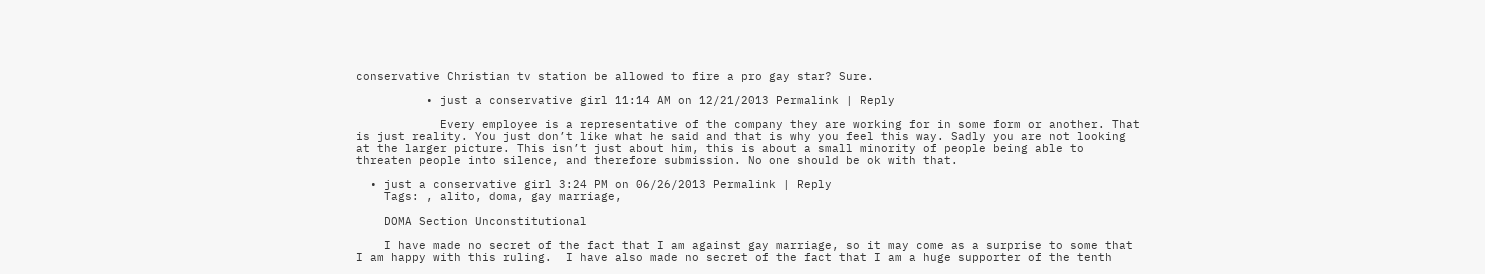conservative Christian tv station be allowed to fire a pro gay star? Sure.

          • just a conservative girl 11:14 AM on 12/21/2013 Permalink | Reply

            Every employee is a representative of the company they are working for in some form or another. That is just reality. You just don’t like what he said and that is why you feel this way. Sadly you are not looking at the larger picture. This isn’t just about him, this is about a small minority of people being able to threaten people into silence, and therefore submission. No one should be ok with that.

  • just a conservative girl 3:24 PM on 06/26/2013 Permalink | Reply
    Tags: , alito, doma, gay marriage,

    DOMA Section Unconstitutional

    I have made no secret of the fact that I am against gay marriage, so it may come as a surprise to some that I am happy with this ruling.  I have also made no secret of the fact that I am a huge supporter of the tenth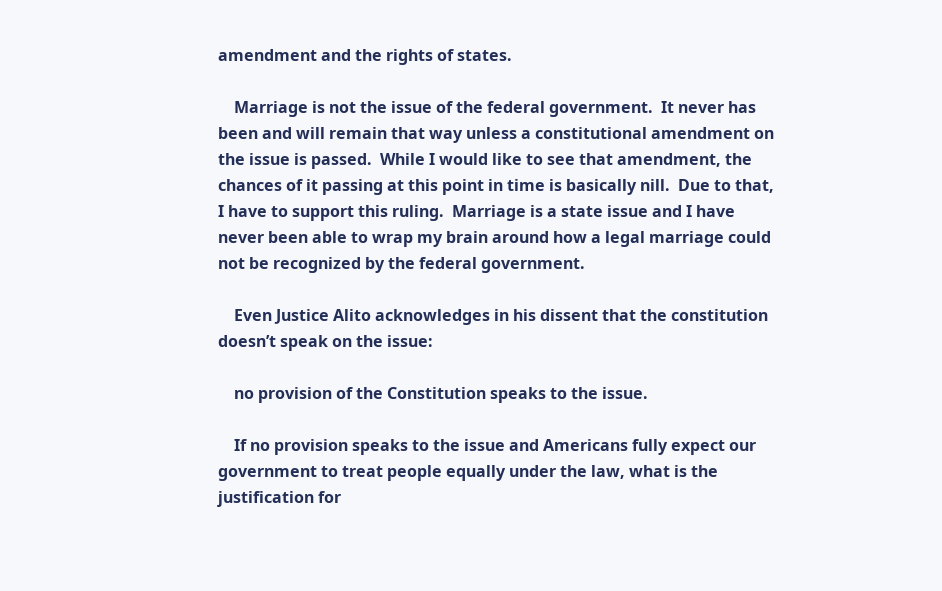amendment and the rights of states.

    Marriage is not the issue of the federal government.  It never has been and will remain that way unless a constitutional amendment on the issue is passed.  While I would like to see that amendment, the chances of it passing at this point in time is basically nill.  Due to that, I have to support this ruling.  Marriage is a state issue and I have never been able to wrap my brain around how a legal marriage could not be recognized by the federal government.

    Even Justice Alito acknowledges in his dissent that the constitution doesn’t speak on the issue:

    no provision of the Constitution speaks to the issue.

    If no provision speaks to the issue and Americans fully expect our government to treat people equally under the law, what is the justification for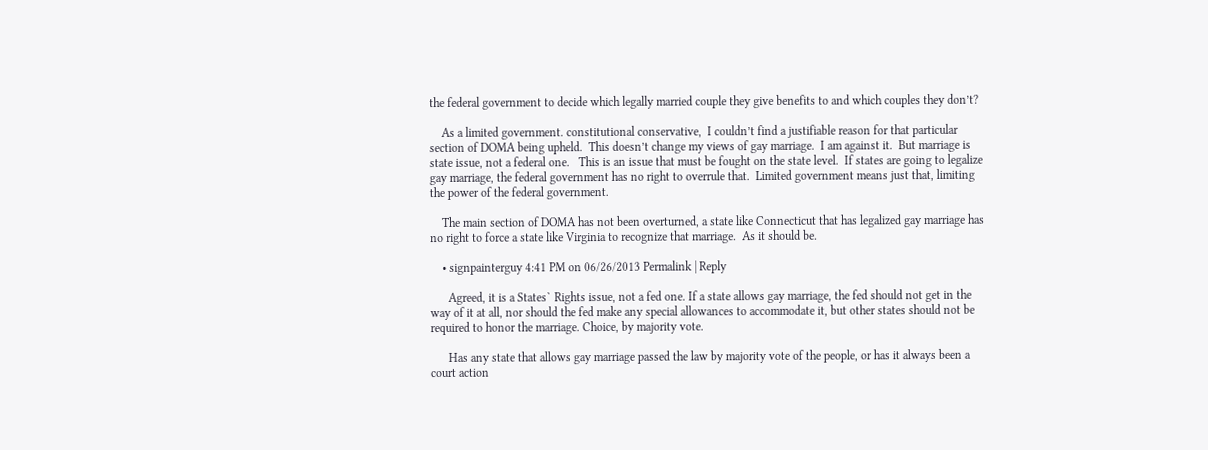the federal government to decide which legally married couple they give benefits to and which couples they don’t?

    As a limited government. constitutional conservative,  I couldn’t find a justifiable reason for that particular section of DOMA being upheld.  This doesn’t change my views of gay marriage.  I am against it.  But marriage is state issue, not a federal one.   This is an issue that must be fought on the state level.  If states are going to legalize gay marriage, the federal government has no right to overrule that.  Limited government means just that, limiting the power of the federal government.

    The main section of DOMA has not been overturned, a state like Connecticut that has legalized gay marriage has no right to force a state like Virginia to recognize that marriage.  As it should be.

    • signpainterguy 4:41 PM on 06/26/2013 Permalink | Reply

      Agreed, it is a States` Rights issue, not a fed one. If a state allows gay marriage, the fed should not get in the way of it at all, nor should the fed make any special allowances to accommodate it, but other states should not be required to honor the marriage. Choice, by majority vote.

      Has any state that allows gay marriage passed the law by majority vote of the people, or has it always been a court action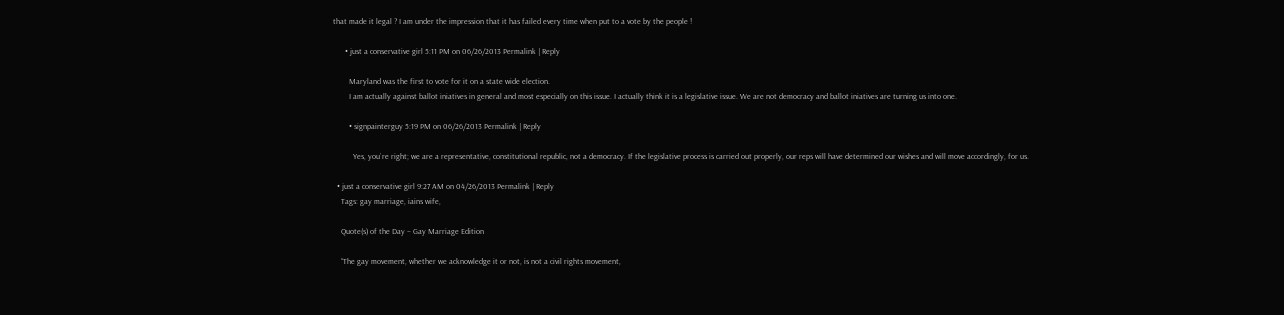that made it legal ? I am under the impression that it has failed every time when put to a vote by the people !

      • just a conservative girl 5:11 PM on 06/26/2013 Permalink | Reply

        Maryland was the first to vote for it on a state wide election.
        I am actually against ballot iniatives in general and most especially on this issue. I actually think it is a legislative issue. We are not democracy and ballot iniatives are turning us into one.

        • signpainterguy 5:19 PM on 06/26/2013 Permalink | Reply

          Yes, you`re right; we are a representative, constitutional republic, not a democracy. If the legislative process is carried out properly, our reps will have determined our wishes and will move accordingly, for us.

  • just a conservative girl 9:27 AM on 04/26/2013 Permalink | Reply
    Tags: gay marriage, iains wife,

    Quote(s) of the Day – Gay Marriage Edition

    “The gay movement, whether we acknowledge it or not, is not a civil rights movement,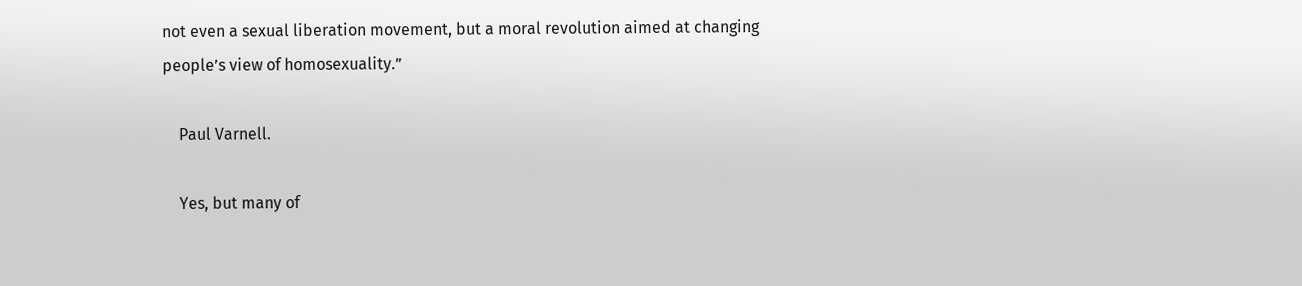not even a sexual liberation movement, but a moral revolution aimed at changing people’s view of homosexuality.”

    Paul Varnell.

    Yes, but many of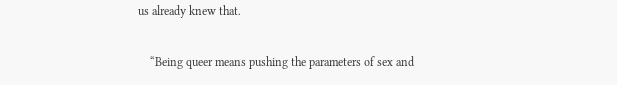us already knew that.

    “Being queer means pushing the parameters of sex and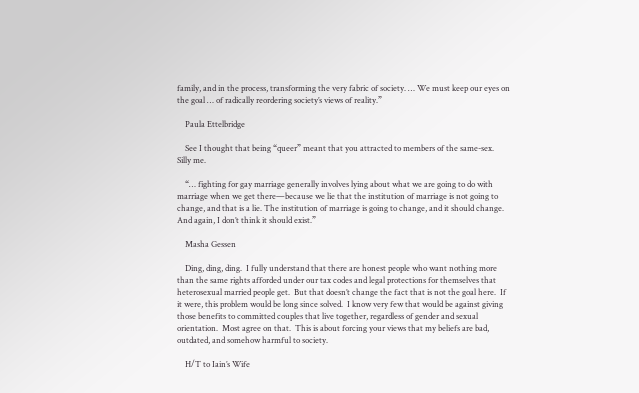family, and in the process, transforming the very fabric of society. … We must keep our eyes on the goal … of radically reordering society’s views of reality.”

    Paula Ettelbridge

    See I thought that being “queer” meant that you attracted to members of the same-sex.  Silly me.

    “… fighting for gay marriage generally involves lying about what we are going to do with marriage when we get there—because we lie that the institution of marriage is not going to change, and that is a lie. The institution of marriage is going to change, and it should change. And again, I don’t think it should exist.”

    Masha Gessen

    Ding, ding, ding.  I fully understand that there are honest people who want nothing more than the same rights afforded under our tax codes and legal protections for themselves that heterosexual married people get.  But that doesn’t change the fact that is not the goal here.  If it were, this problem would be long since solved.  I know very few that would be against giving those benefits to committed couples that live together, regardless of gender and sexual orientation.  Most agree on that.  This is about forcing your views that my beliefs are bad, outdated, and somehow harmful to society.

    H/T to Iain’s Wife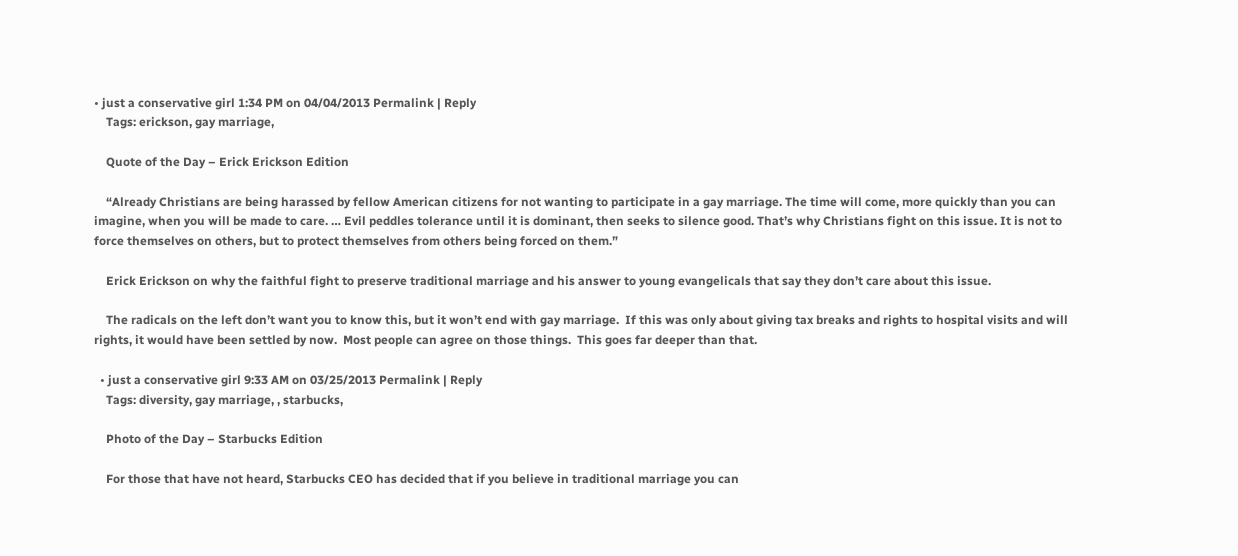• just a conservative girl 1:34 PM on 04/04/2013 Permalink | Reply
    Tags: erickson, gay marriage,

    Quote of the Day – Erick Erickson Edition

    “Already Christians are being harassed by fellow American citizens for not wanting to participate in a gay marriage. The time will come, more quickly than you can imagine, when you will be made to care. … Evil peddles tolerance until it is dominant, then seeks to silence good. That’s why Christians fight on this issue. It is not to force themselves on others, but to protect themselves from others being forced on them.”

    Erick Erickson on why the faithful fight to preserve traditional marriage and his answer to young evangelicals that say they don’t care about this issue.

    The radicals on the left don’t want you to know this, but it won’t end with gay marriage.  If this was only about giving tax breaks and rights to hospital visits and will rights, it would have been settled by now.  Most people can agree on those things.  This goes far deeper than that.

  • just a conservative girl 9:33 AM on 03/25/2013 Permalink | Reply
    Tags: diversity, gay marriage, , starbucks,

    Photo of the Day – Starbucks Edition

    For those that have not heard, Starbucks CEO has decided that if you believe in traditional marriage you can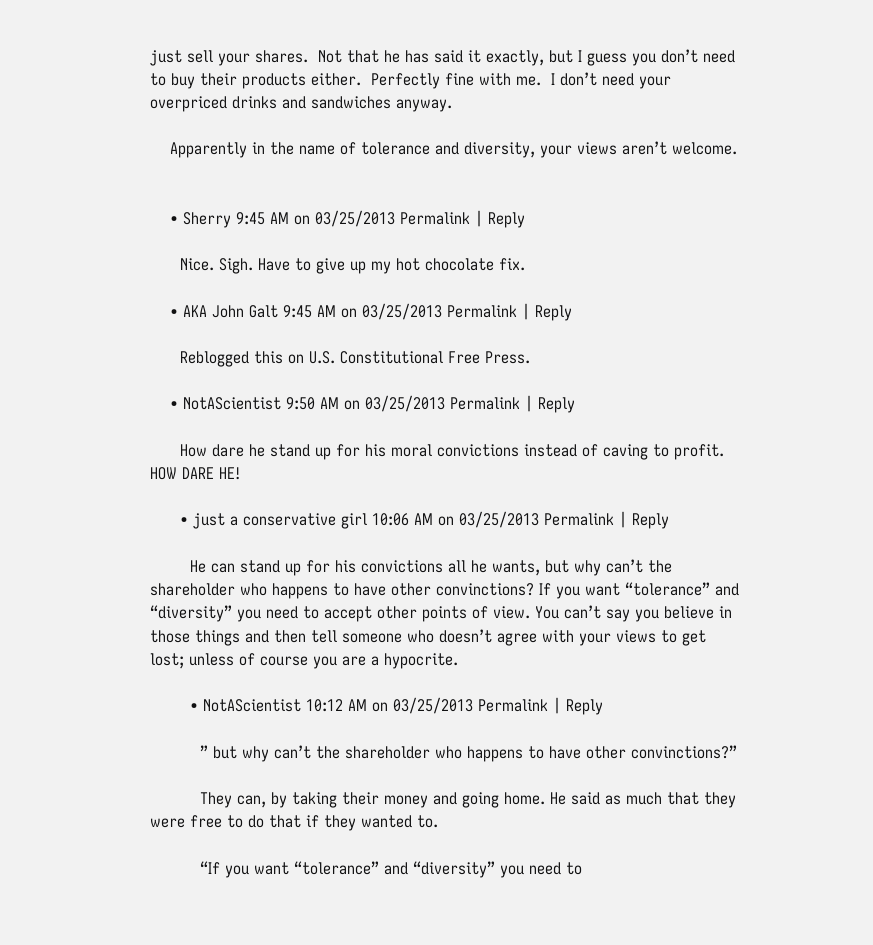just sell your shares.  Not that he has said it exactly, but I guess you don’t need to buy their products either.  Perfectly fine with me.  I don’t need your overpriced drinks and sandwiches anyway.

    Apparently in the name of tolerance and diversity, your views aren’t welcome.


    • Sherry 9:45 AM on 03/25/2013 Permalink | Reply

      Nice. Sigh. Have to give up my hot chocolate fix.

    • AKA John Galt 9:45 AM on 03/25/2013 Permalink | Reply

      Reblogged this on U.S. Constitutional Free Press.

    • NotAScientist 9:50 AM on 03/25/2013 Permalink | Reply

      How dare he stand up for his moral convictions instead of caving to profit. HOW DARE HE!

      • just a conservative girl 10:06 AM on 03/25/2013 Permalink | Reply

        He can stand up for his convictions all he wants, but why can’t the shareholder who happens to have other convinctions? If you want “tolerance” and “diversity” you need to accept other points of view. You can’t say you believe in those things and then tell someone who doesn’t agree with your views to get lost; unless of course you are a hypocrite.

        • NotAScientist 10:12 AM on 03/25/2013 Permalink | Reply

          ” but why can’t the shareholder who happens to have other convinctions?”

          They can, by taking their money and going home. He said as much that they were free to do that if they wanted to.

          “If you want “tolerance” and “diversity” you need to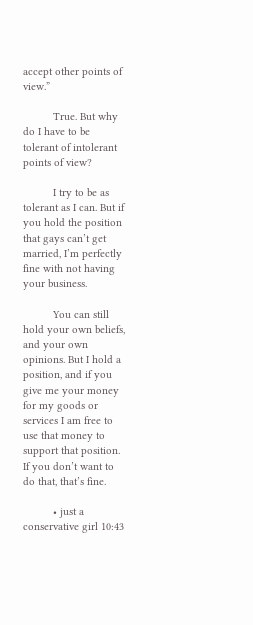accept other points of view.”

          True. But why do I have to be tolerant of intolerant points of view?

          I try to be as tolerant as I can. But if you hold the position that gays can’t get married, I’m perfectly fine with not having your business.

          You can still hold your own beliefs, and your own opinions. But I hold a position, and if you give me your money for my goods or services I am free to use that money to support that position. If you don’t want to do that, that’s fine.

          • just a conservative girl 10:43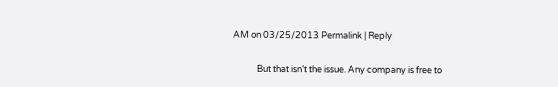AM on 03/25/2013 Permalink | Reply

            But that isn’t the issue. Any company is free to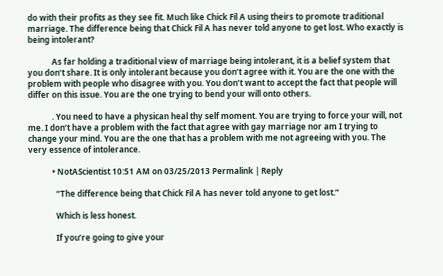do with their profits as they see fit. Much like Chick Fil A using theirs to promote traditional marriage. The difference being that Chick Fil A has never told anyone to get lost. Who exactly is being intolerant?

            As far holding a traditional view of marriage being intolerant, it is a belief system that you don’t share. It is only intolerant because you don’t agree with it. You are the one with the problem with people who disagree with you. You don’t want to accept the fact that people will differ on this issue. You are the one trying to bend your will onto others.

            . You need to have a physican heal thy self moment. You are trying to force your will, not me. I don’t have a problem with the fact that agree with gay marriage nor am I trying to change your mind. You are the one that has a problem with me not agreeing with you. The very essence of intolerance.

            • NotAScientist 10:51 AM on 03/25/2013 Permalink | Reply

              “The difference being that Chick Fil A has never told anyone to get lost.”

              Which is less honest.

              If you’re going to give your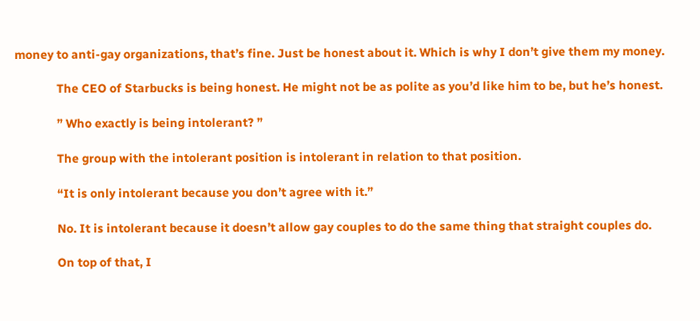money to anti-gay organizations, that’s fine. Just be honest about it. Which is why I don’t give them my money.

              The CEO of Starbucks is being honest. He might not be as polite as you’d like him to be, but he’s honest.

              ” Who exactly is being intolerant? ”

              The group with the intolerant position is intolerant in relation to that position.

              “It is only intolerant because you don’t agree with it.”

              No. It is intolerant because it doesn’t allow gay couples to do the same thing that straight couples do.

              On top of that, I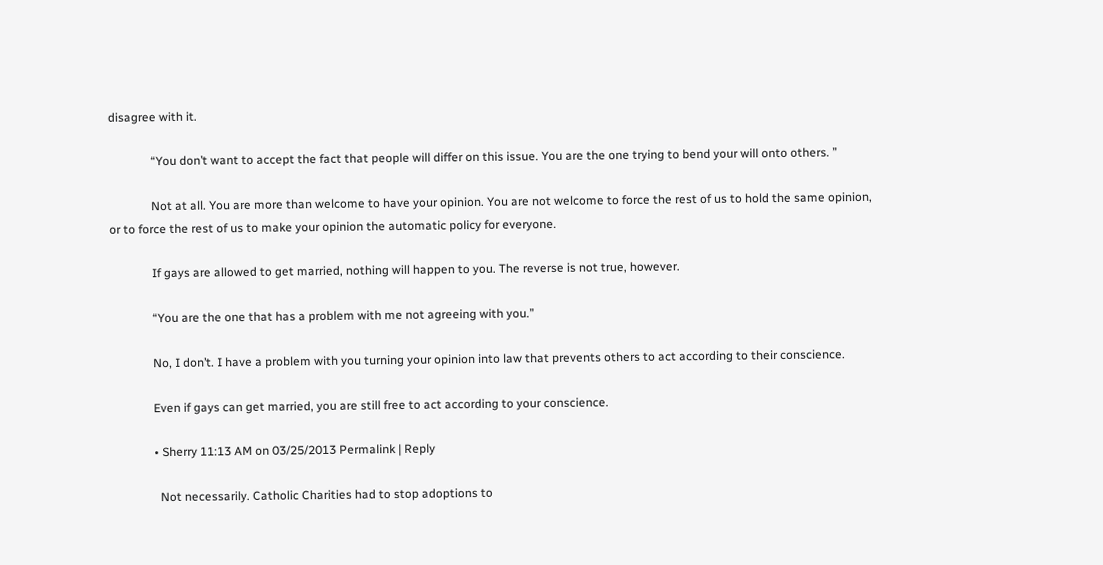disagree with it.

              “You don’t want to accept the fact that people will differ on this issue. You are the one trying to bend your will onto others. ”

              Not at all. You are more than welcome to have your opinion. You are not welcome to force the rest of us to hold the same opinion, or to force the rest of us to make your opinion the automatic policy for everyone.

              If gays are allowed to get married, nothing will happen to you. The reverse is not true, however.

              “You are the one that has a problem with me not agreeing with you.”

              No, I don’t. I have a problem with you turning your opinion into law that prevents others to act according to their conscience.

              Even if gays can get married, you are still free to act according to your conscience.

              • Sherry 11:13 AM on 03/25/2013 Permalink | Reply

                Not necessarily. Catholic Charities had to stop adoptions to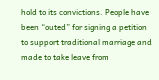hold to its convictions. People have been “outed” for signing a petition to support traditional marriage and made to take leave from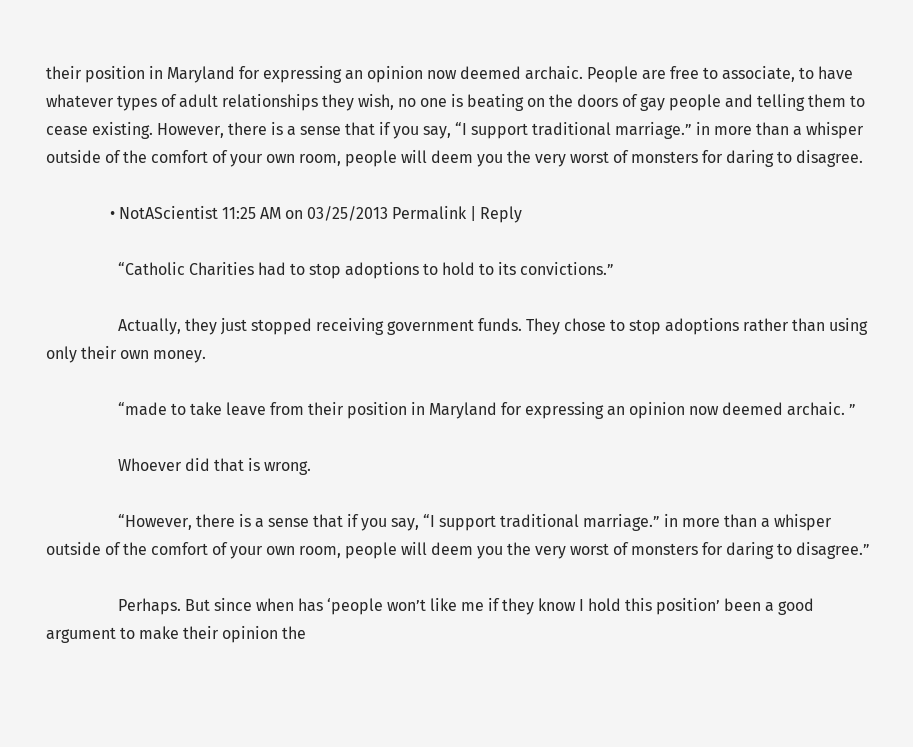their position in Maryland for expressing an opinion now deemed archaic. People are free to associate, to have whatever types of adult relationships they wish, no one is beating on the doors of gay people and telling them to cease existing. However, there is a sense that if you say, “I support traditional marriage.” in more than a whisper outside of the comfort of your own room, people will deem you the very worst of monsters for daring to disagree.

                • NotAScientist 11:25 AM on 03/25/2013 Permalink | Reply

                  “Catholic Charities had to stop adoptions to hold to its convictions.”

                  Actually, they just stopped receiving government funds. They chose to stop adoptions rather than using only their own money.

                  “made to take leave from their position in Maryland for expressing an opinion now deemed archaic. ”

                  Whoever did that is wrong.

                  “However, there is a sense that if you say, “I support traditional marriage.” in more than a whisper outside of the comfort of your own room, people will deem you the very worst of monsters for daring to disagree.”

                  Perhaps. But since when has ‘people won’t like me if they know I hold this position’ been a good argument to make their opinion the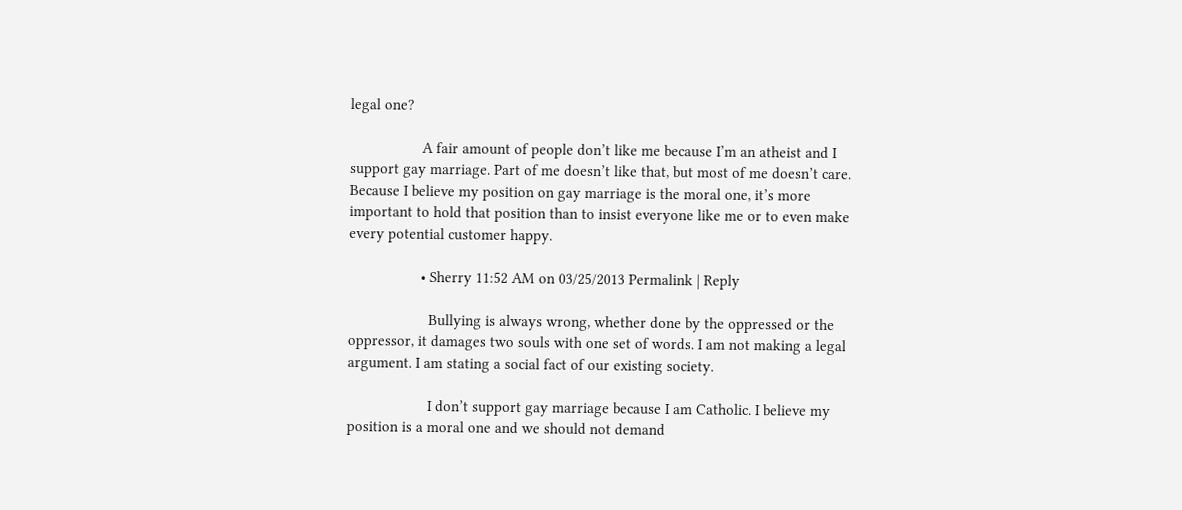legal one?

                  A fair amount of people don’t like me because I’m an atheist and I support gay marriage. Part of me doesn’t like that, but most of me doesn’t care. Because I believe my position on gay marriage is the moral one, it’s more important to hold that position than to insist everyone like me or to even make every potential customer happy.

                  • Sherry 11:52 AM on 03/25/2013 Permalink | Reply

                    Bullying is always wrong, whether done by the oppressed or the oppressor, it damages two souls with one set of words. I am not making a legal argument. I am stating a social fact of our existing society.

                    I don’t support gay marriage because I am Catholic. I believe my position is a moral one and we should not demand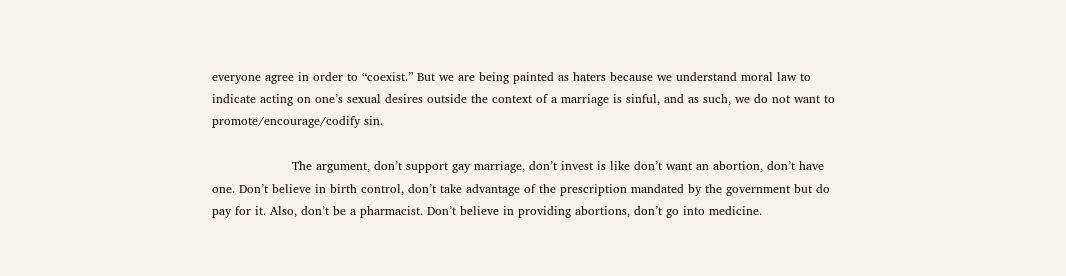everyone agree in order to “coexist.” But we are being painted as haters because we understand moral law to indicate acting on one’s sexual desires outside the context of a marriage is sinful, and as such, we do not want to promote/encourage/codify sin.

                    The argument, don’t support gay marriage, don’t invest is like don’t want an abortion, don’t have one. Don’t believe in birth control, don’t take advantage of the prescription mandated by the government but do pay for it. Also, don’t be a pharmacist. Don’t believe in providing abortions, don’t go into medicine.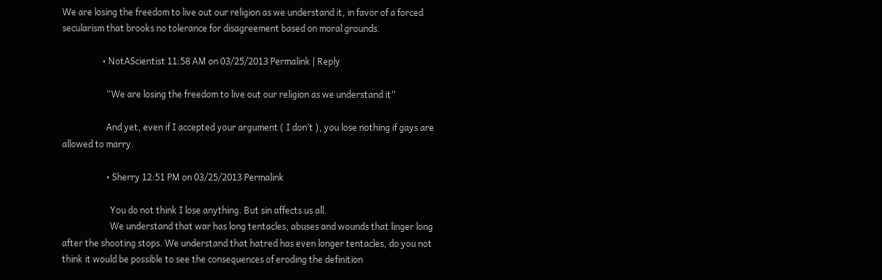We are losing the freedom to live out our religion as we understand it, in favor of a forced secularism that brooks no tolerance for disagreement based on moral grounds.

                    • NotAScientist 11:58 AM on 03/25/2013 Permalink | Reply

                      “We are losing the freedom to live out our religion as we understand it”

                      And yet, even if I accepted your argument ( I don’t ), you lose nothing if gays are allowed to marry.

                      • Sherry 12:51 PM on 03/25/2013 Permalink

                        You do not think I lose anything. But sin affects us all.
                        We understand that war has long tentacles, abuses and wounds that linger long after the shooting stops. We understand that hatred has even longer tentacles, do you not think it would be possible to see the consequences of eroding the definition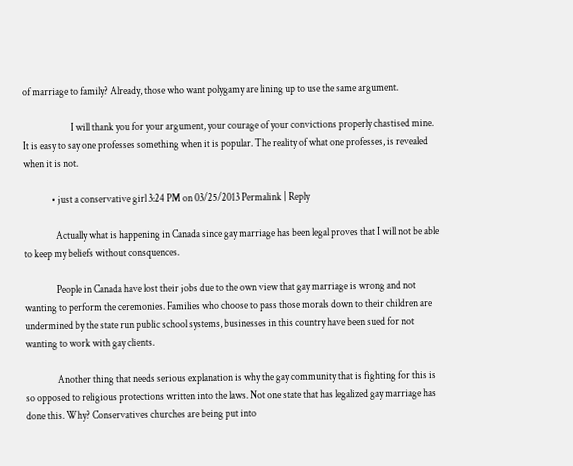of marriage to family? Already, those who want polygamy are lining up to use the same argument.

                        I will thank you for your argument, your courage of your convictions properly chastised mine. It is easy to say one professes something when it is popular. The reality of what one professes, is revealed when it is not.

              • just a conservative girl 3:24 PM on 03/25/2013 Permalink | Reply

                Actually what is happening in Canada since gay marriage has been legal proves that I will not be able to keep my beliefs without consquences.

                People in Canada have lost their jobs due to the own view that gay marriage is wrong and not wanting to perform the ceremonies. Families who choose to pass those morals down to their children are undermined by the state run public school systems, businesses in this country have been sued for not wanting to work with gay clients.

                Another thing that needs serious explanation is why the gay community that is fighting for this is so opposed to religious protections written into the laws. Not one state that has legalized gay marriage has done this. Why? Conservatives churches are being put into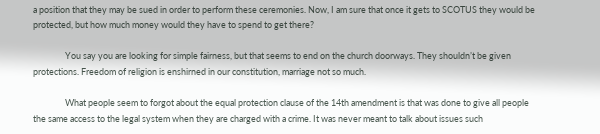a position that they may be sued in order to perform these ceremonies. Now, I am sure that once it gets to SCOTUS they would be protected, but how much money would they have to spend to get there?

                You say you are looking for simple fairness, but that seems to end on the church doorways. They shouldn’t be given protections. Freedom of religion is enshirned in our constitution, marriage not so much.

                What people seem to forgot about the equal protection clause of the 14th amendment is that was done to give all people the same access to the legal system when they are charged with a crime. It was never meant to talk about issues such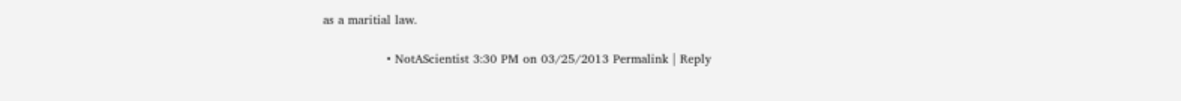as a maritial law.

                • NotAScientist 3:30 PM on 03/25/2013 Permalink | Reply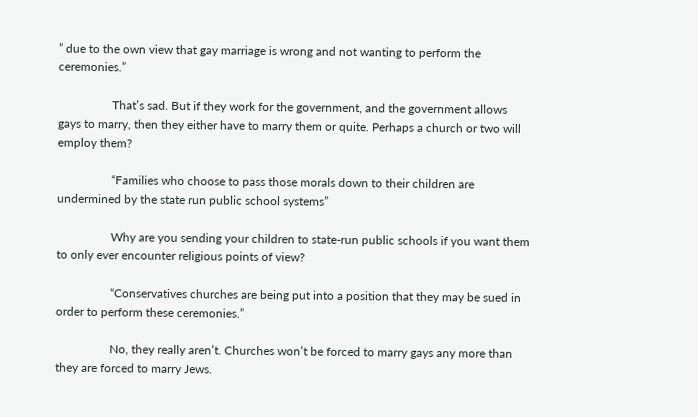” due to the own view that gay marriage is wrong and not wanting to perform the ceremonies.”

                  That’s sad. But if they work for the government, and the government allows gays to marry, then they either have to marry them or quite. Perhaps a church or two will employ them?

                  “Families who choose to pass those morals down to their children are undermined by the state run public school systems”

                  Why are you sending your children to state-run public schools if you want them to only ever encounter religious points of view?

                  “Conservatives churches are being put into a position that they may be sued in order to perform these ceremonies.”

                  No, they really aren’t. Churches won’t be forced to marry gays any more than they are forced to marry Jews.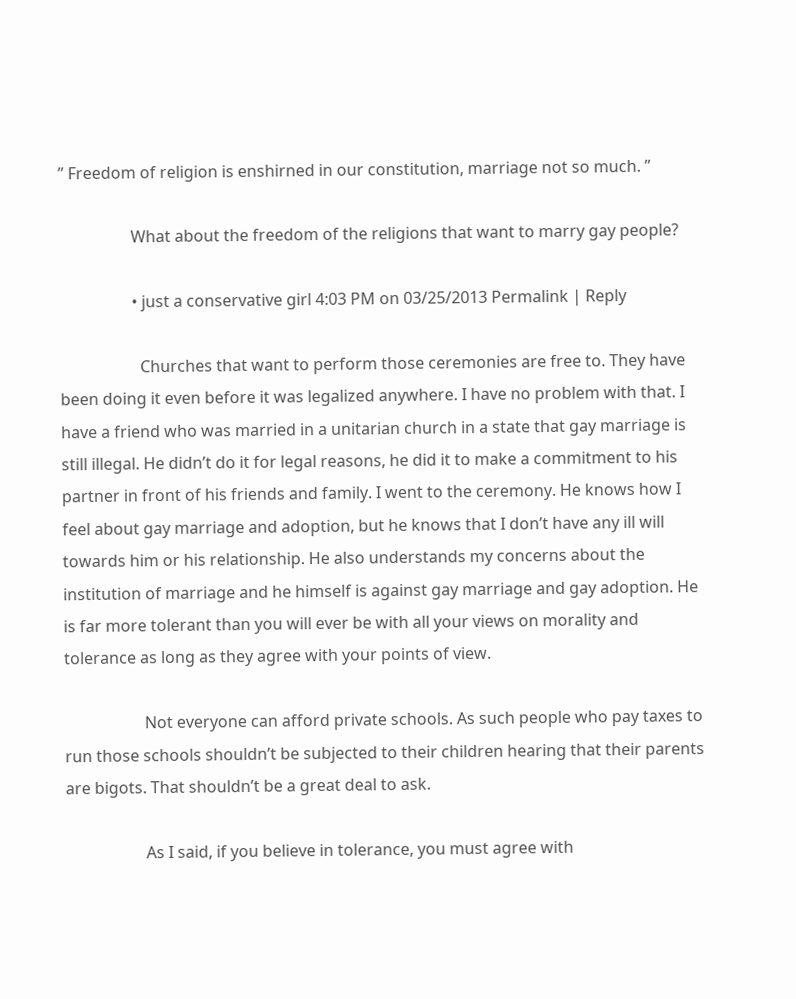” Freedom of religion is enshirned in our constitution, marriage not so much. ”

                  What about the freedom of the religions that want to marry gay people?

                  • just a conservative girl 4:03 PM on 03/25/2013 Permalink | Reply

                    Churches that want to perform those ceremonies are free to. They have been doing it even before it was legalized anywhere. I have no problem with that. I have a friend who was married in a unitarian church in a state that gay marriage is still illegal. He didn’t do it for legal reasons, he did it to make a commitment to his partner in front of his friends and family. I went to the ceremony. He knows how I feel about gay marriage and adoption, but he knows that I don’t have any ill will towards him or his relationship. He also understands my concerns about the institution of marriage and he himself is against gay marriage and gay adoption. He is far more tolerant than you will ever be with all your views on morality and tolerance as long as they agree with your points of view.

                    Not everyone can afford private schools. As such people who pay taxes to run those schools shouldn’t be subjected to their children hearing that their parents are bigots. That shouldn’t be a great deal to ask.

                    As I said, if you believe in tolerance, you must agree with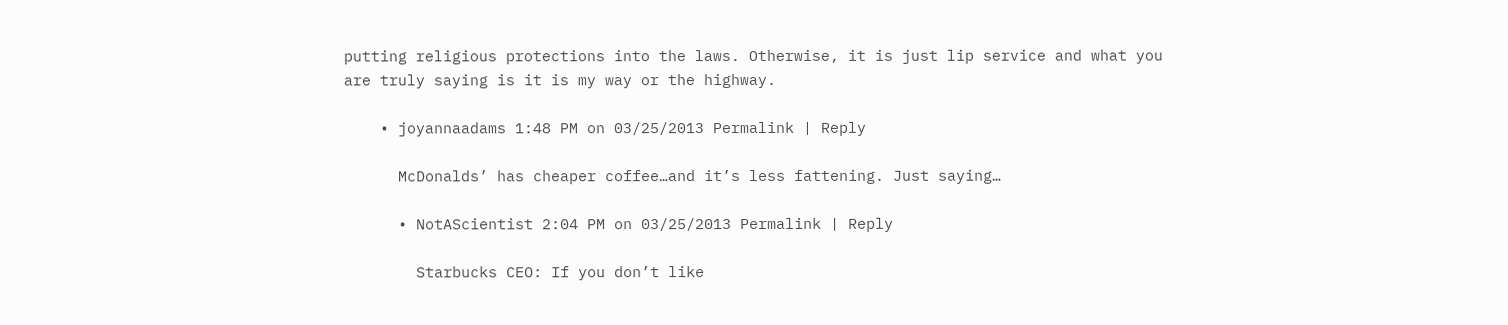putting religious protections into the laws. Otherwise, it is just lip service and what you are truly saying is it is my way or the highway.

    • joyannaadams 1:48 PM on 03/25/2013 Permalink | Reply

      McDonalds’ has cheaper coffee…and it’s less fattening. Just saying…

      • NotAScientist 2:04 PM on 03/25/2013 Permalink | Reply

        Starbucks CEO: If you don’t like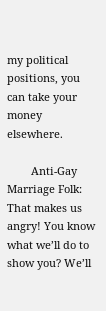my political positions, you can take your money elsewhere.

        Anti-Gay Marriage Folk: That makes us angry! You know what we’ll do to show you? We’ll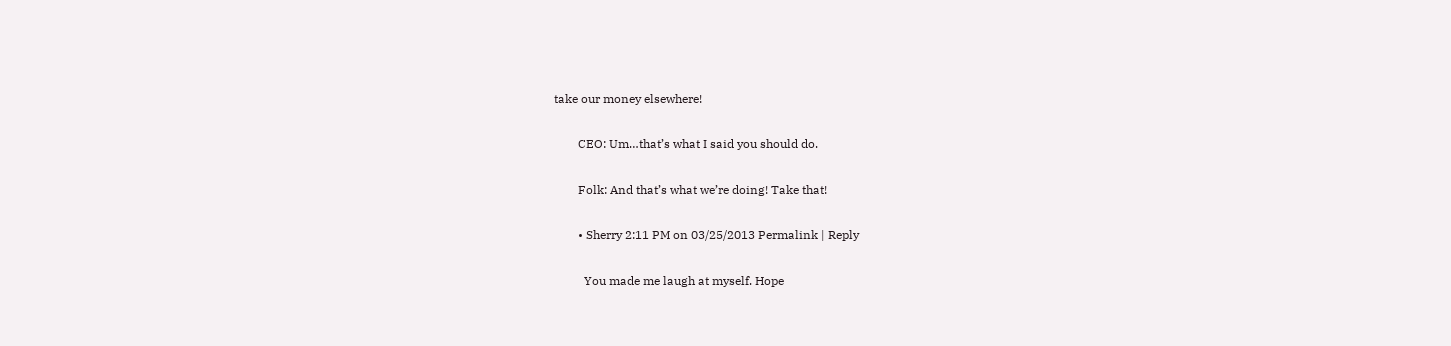take our money elsewhere!

        CEO: Um…that’s what I said you should do.

        Folk: And that’s what we’re doing! Take that!

        • Sherry 2:11 PM on 03/25/2013 Permalink | Reply

          You made me laugh at myself. Hope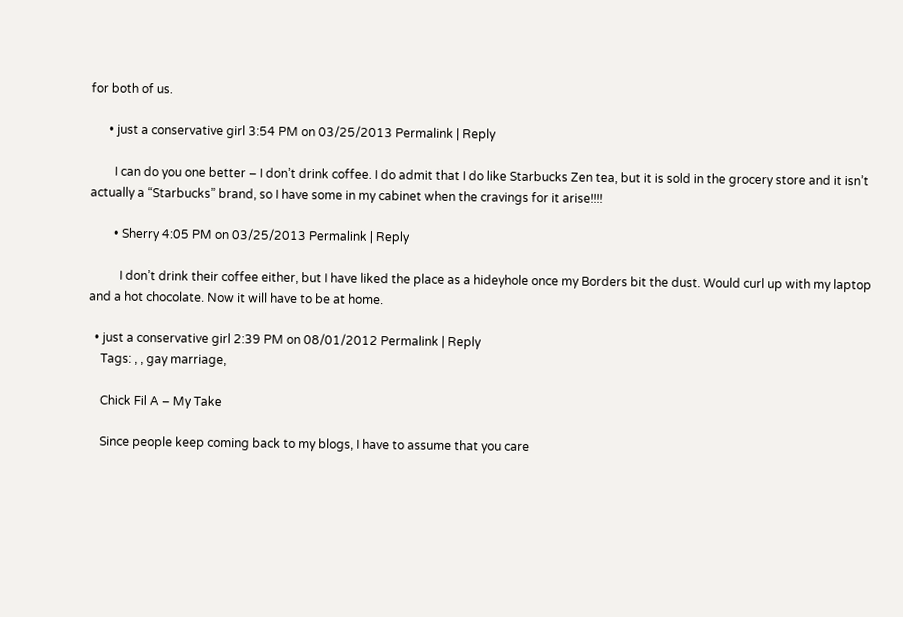for both of us.

      • just a conservative girl 3:54 PM on 03/25/2013 Permalink | Reply

        I can do you one better – I don’t drink coffee. I do admit that I do like Starbucks Zen tea, but it is sold in the grocery store and it isn’t actually a “Starbucks” brand, so I have some in my cabinet when the cravings for it arise!!!!

        • Sherry 4:05 PM on 03/25/2013 Permalink | Reply

          I don’t drink their coffee either, but I have liked the place as a hideyhole once my Borders bit the dust. Would curl up with my laptop and a hot chocolate. Now it will have to be at home.

  • just a conservative girl 2:39 PM on 08/01/2012 Permalink | Reply
    Tags: , , gay marriage,

    Chick Fil A – My Take

    Since people keep coming back to my blogs, I have to assume that you care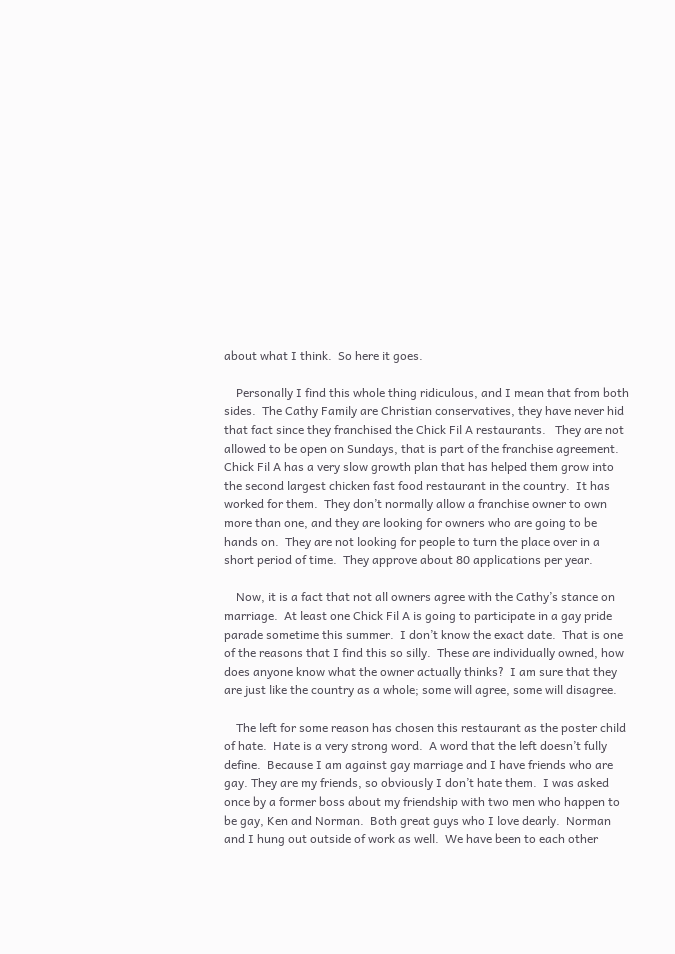about what I think.  So here it goes.

    Personally I find this whole thing ridiculous, and I mean that from both sides.  The Cathy Family are Christian conservatives, they have never hid that fact since they franchised the Chick Fil A restaurants.   They are not allowed to be open on Sundays, that is part of the franchise agreement.  Chick Fil A has a very slow growth plan that has helped them grow into the second largest chicken fast food restaurant in the country.  It has worked for them.  They don’t normally allow a franchise owner to own more than one, and they are looking for owners who are going to be hands on.  They are not looking for people to turn the place over in a short period of time.  They approve about 80 applications per year.

    Now, it is a fact that not all owners agree with the Cathy’s stance on marriage.  At least one Chick Fil A is going to participate in a gay pride parade sometime this summer.  I don’t know the exact date.  That is one of the reasons that I find this so silly.  These are individually owned, how does anyone know what the owner actually thinks?  I am sure that they are just like the country as a whole; some will agree, some will disagree.

    The left for some reason has chosen this restaurant as the poster child of hate.  Hate is a very strong word.  A word that the left doesn’t fully define.  Because I am against gay marriage and I have friends who are gay. They are my friends, so obviously I don’t hate them.  I was asked once by a former boss about my friendship with two men who happen to be gay, Ken and Norman.  Both great guys who I love dearly.  Norman and I hung out outside of work as well.  We have been to each other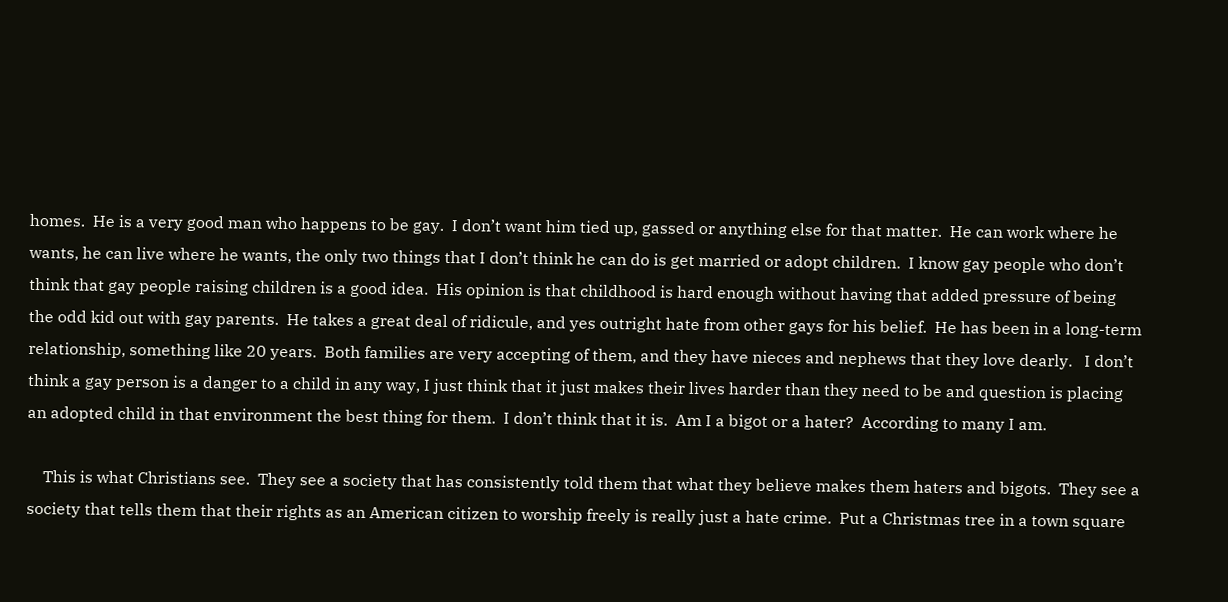homes.  He is a very good man who happens to be gay.  I don’t want him tied up, gassed or anything else for that matter.  He can work where he wants, he can live where he wants, the only two things that I don’t think he can do is get married or adopt children.  I know gay people who don’t think that gay people raising children is a good idea.  His opinion is that childhood is hard enough without having that added pressure of being the odd kid out with gay parents.  He takes a great deal of ridicule, and yes outright hate from other gays for his belief.  He has been in a long-term relationship, something like 20 years.  Both families are very accepting of them, and they have nieces and nephews that they love dearly.   I don’t think a gay person is a danger to a child in any way, I just think that it just makes their lives harder than they need to be and question is placing an adopted child in that environment the best thing for them.  I don’t think that it is.  Am I a bigot or a hater?  According to many I am.

    This is what Christians see.  They see a society that has consistently told them that what they believe makes them haters and bigots.  They see a society that tells them that their rights as an American citizen to worship freely is really just a hate crime.  Put a Christmas tree in a town square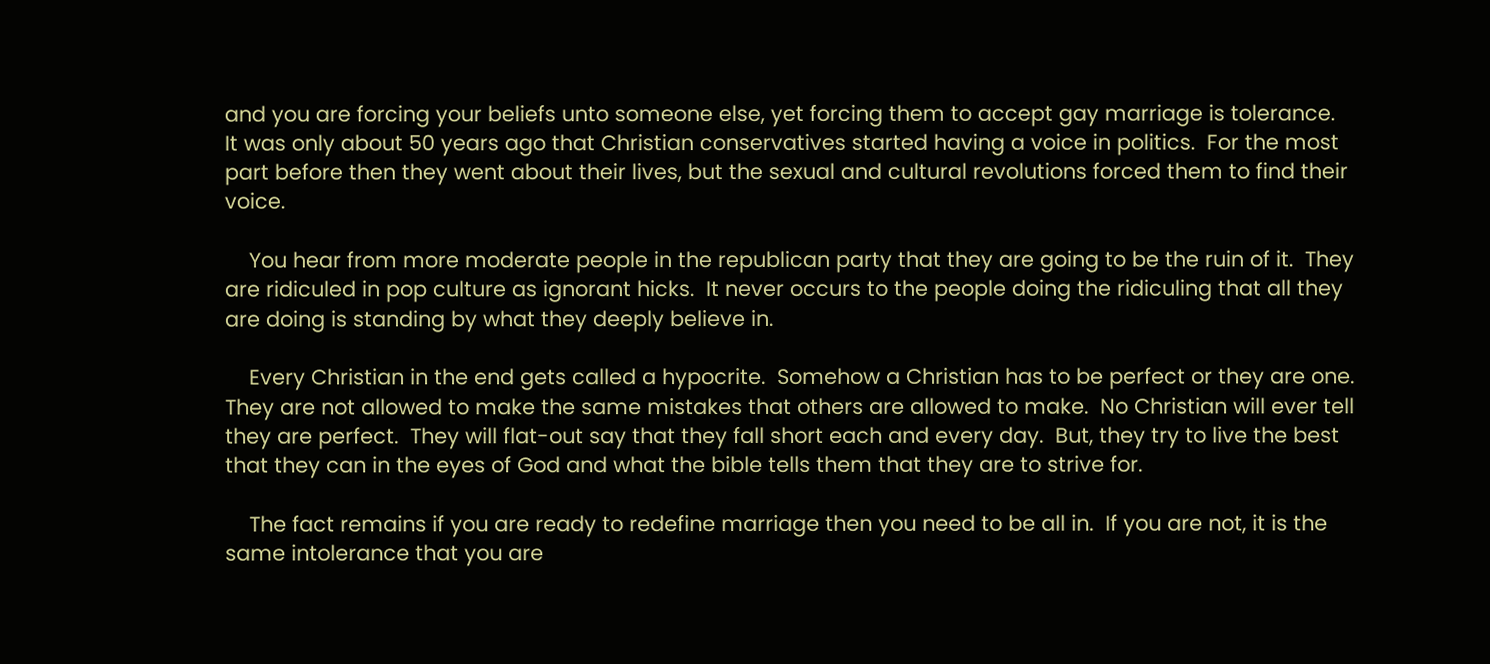and you are forcing your beliefs unto someone else, yet forcing them to accept gay marriage is tolerance.  It was only about 50 years ago that Christian conservatives started having a voice in politics.  For the most part before then they went about their lives, but the sexual and cultural revolutions forced them to find their voice.

    You hear from more moderate people in the republican party that they are going to be the ruin of it.  They are ridiculed in pop culture as ignorant hicks.  It never occurs to the people doing the ridiculing that all they are doing is standing by what they deeply believe in.

    Every Christian in the end gets called a hypocrite.  Somehow a Christian has to be perfect or they are one.  They are not allowed to make the same mistakes that others are allowed to make.  No Christian will ever tell they are perfect.  They will flat-out say that they fall short each and every day.  But, they try to live the best that they can in the eyes of God and what the bible tells them that they are to strive for.

    The fact remains if you are ready to redefine marriage then you need to be all in.  If you are not, it is the same intolerance that you are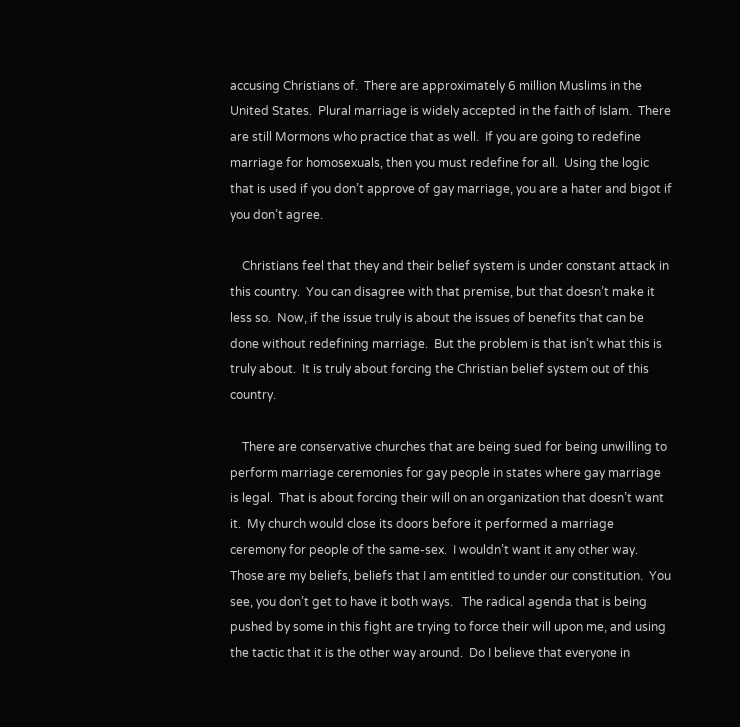accusing Christians of.  There are approximately 6 million Muslims in the United States.  Plural marriage is widely accepted in the faith of Islam.  There are still Mormons who practice that as well.  If you are going to redefine marriage for homosexuals, then you must redefine for all.  Using the logic that is used if you don’t approve of gay marriage, you are a hater and bigot if you don’t agree.

    Christians feel that they and their belief system is under constant attack in this country.  You can disagree with that premise, but that doesn’t make it less so.  Now, if the issue truly is about the issues of benefits that can be done without redefining marriage.  But the problem is that isn’t what this is truly about.  It is truly about forcing the Christian belief system out of this country.

    There are conservative churches that are being sued for being unwilling to perform marriage ceremonies for gay people in states where gay marriage is legal.  That is about forcing their will on an organization that doesn’t want it.  My church would close its doors before it performed a marriage ceremony for people of the same-sex.  I wouldn’t want it any other way.  Those are my beliefs, beliefs that I am entitled to under our constitution.  You see, you don’t get to have it both ways.   The radical agenda that is being pushed by some in this fight are trying to force their will upon me, and using the tactic that it is the other way around.  Do I believe that everyone in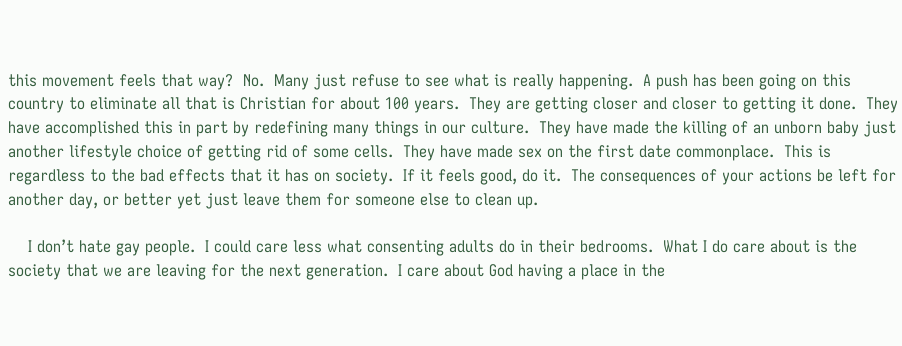this movement feels that way?  No.  Many just refuse to see what is really happening.  A push has been going on this country to eliminate all that is Christian for about 100 years.  They are getting closer and closer to getting it done.  They have accomplished this in part by redefining many things in our culture.  They have made the killing of an unborn baby just another lifestyle choice of getting rid of some cells.  They have made sex on the first date commonplace.  This is regardless to the bad effects that it has on society.  If it feels good, do it.  The consequences of your actions be left for another day, or better yet just leave them for someone else to clean up.

    I don’t hate gay people.  I could care less what consenting adults do in their bedrooms.  What I do care about is the society that we are leaving for the next generation.  I care about God having a place in the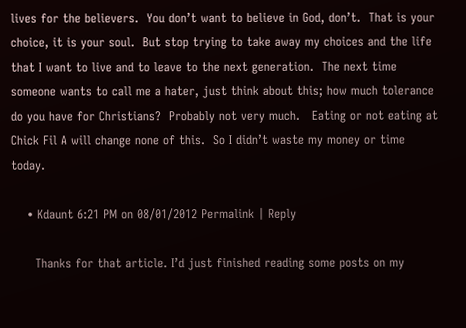lives for the believers.  You don’t want to believe in God, don’t.  That is your choice, it is your soul.  But stop trying to take away my choices and the life that I want to live and to leave to the next generation.  The next time someone wants to call me a hater, just think about this; how much tolerance do you have for Christians?  Probably not very much.   Eating or not eating at Chick Fil A will change none of this.  So I didn’t waste my money or time today.

    • Kdaunt 6:21 PM on 08/01/2012 Permalink | Reply

      Thanks for that article. I’d just finished reading some posts on my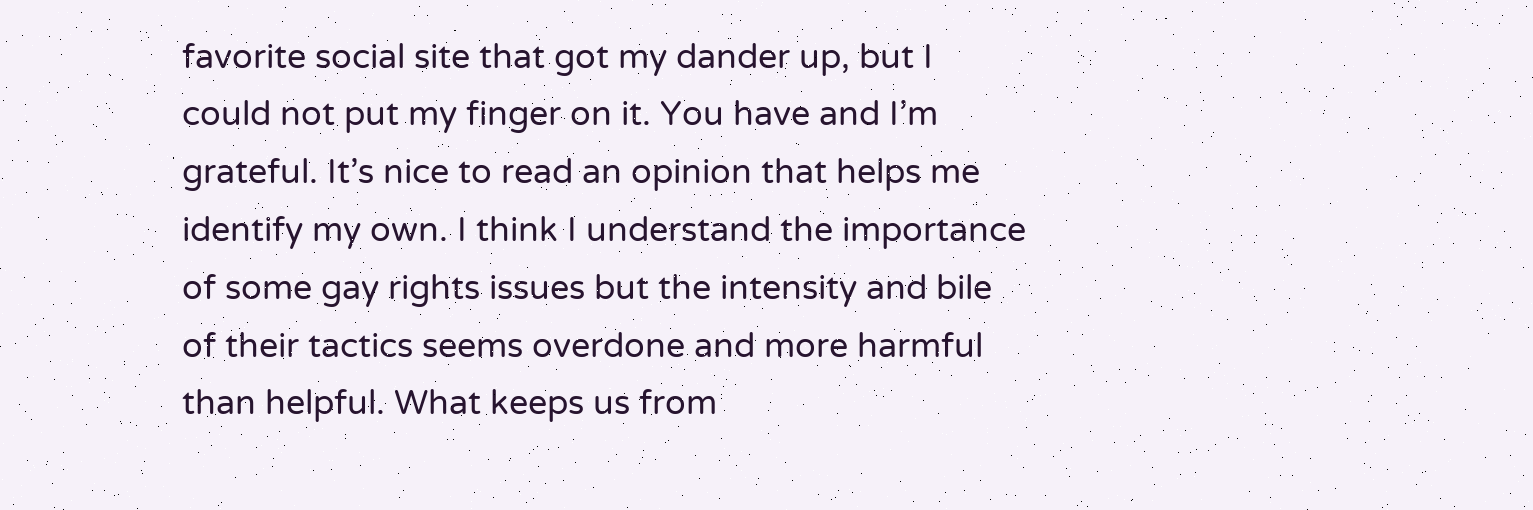favorite social site that got my dander up, but I could not put my finger on it. You have and I’m grateful. It’s nice to read an opinion that helps me identify my own. I think I understand the importance of some gay rights issues but the intensity and bile of their tactics seems overdone and more harmful than helpful. What keeps us from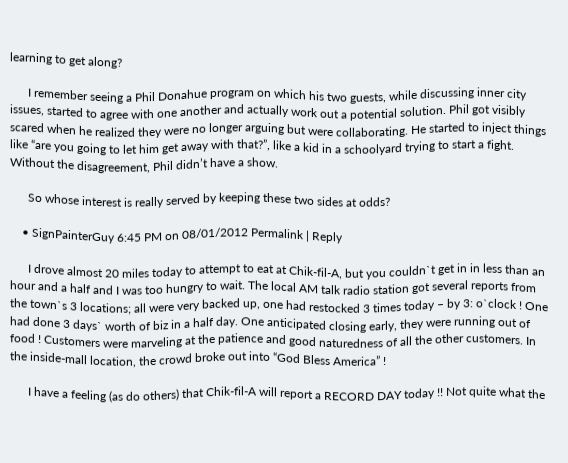learning to get along?

      I remember seeing a Phil Donahue program on which his two guests, while discussing inner city issues, started to agree with one another and actually work out a potential solution. Phil got visibly scared when he realized they were no longer arguing but were collaborating. He started to inject things like “are you going to let him get away with that?”, like a kid in a schoolyard trying to start a fight. Without the disagreement, Phil didn’t have a show.

      So whose interest is really served by keeping these two sides at odds?

    • SignPainterGuy 6:45 PM on 08/01/2012 Permalink | Reply

      I drove almost 20 miles today to attempt to eat at Chik-fil-A, but you couldn`t get in in less than an hour and a half and I was too hungry to wait. The local AM talk radio station got several reports from the town`s 3 locations; all were very backed up, one had restocked 3 times today – by 3: o`clock ! One had done 3 days` worth of biz in a half day. One anticipated closing early, they were running out of food ! Customers were marveling at the patience and good naturedness of all the other customers. In the inside-mall location, the crowd broke out into “God Bless America” !

      I have a feeling (as do others) that Chik-fil-A will report a RECORD DAY today !! Not quite what the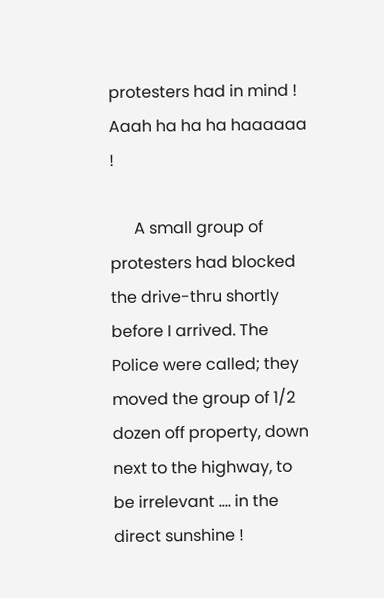protesters had in mind ! Aaah ha ha ha haaaaaa !

      A small group of protesters had blocked the drive-thru shortly before I arrived. The Police were called; they moved the group of 1/2 dozen off property, down next to the highway, to be irrelevant …. in the direct sunshine !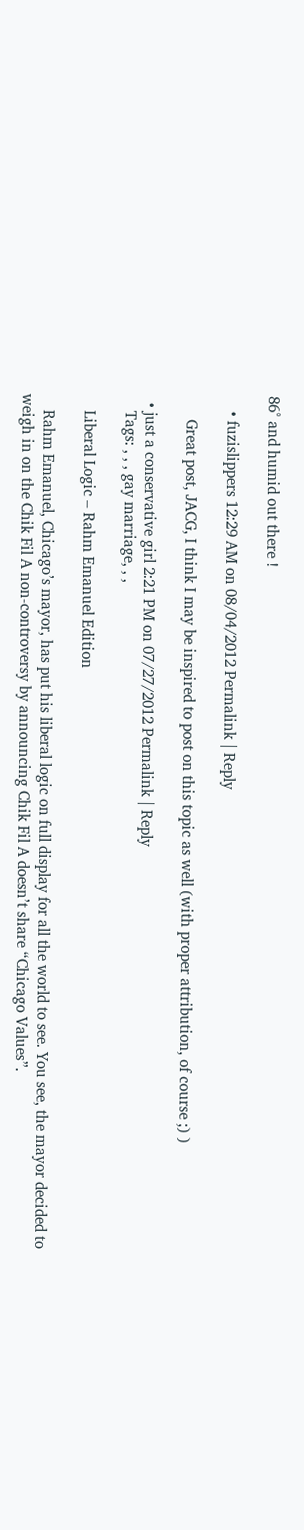86° and humid out there !

    • fuzislippers 12:29 AM on 08/04/2012 Permalink | Reply

      Great post, JACG, I think I may be inspired to post on this topic as well (with proper attribution, of course ;) )

  • just a conservative girl 2:21 PM on 07/27/2012 Permalink | Reply
    Tags: , , , gay marriage, , ,

    Liberal Logic – Rahm Emanuel Edition

    Rahm Emanuel, Chicago’s mayor, has put his liberal logic on full display for all the world to see. You see, the mayor decided to weigh in on the Chik Fil A non-controversy by announcing Chik Fil A doesn’t share “Chicago Values”.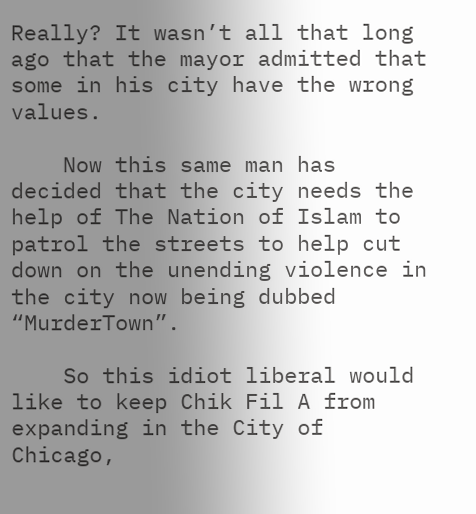Really? It wasn’t all that long ago that the mayor admitted that some in his city have the wrong values.

    Now this same man has decided that the city needs the help of The Nation of Islam to patrol the streets to help cut down on the unending violence in the city now being dubbed “MurderTown”.

    So this idiot liberal would like to keep Chik Fil A from expanding in the City of Chicago,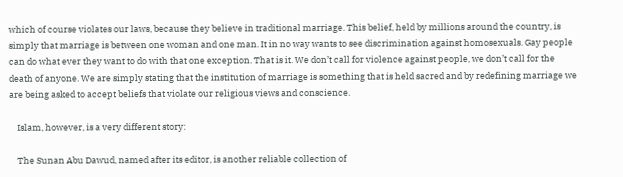which of course violates our laws, because they believe in traditional marriage. This belief, held by millions around the country, is simply that marriage is between one woman and one man. It in no way wants to see discrimination against homosexuals. Gay people can do what ever they want to do with that one exception. That is it. We don’t call for violence against people, we don’t call for the death of anyone. We are simply stating that the institution of marriage is something that is held sacred and by redefining marriage we are being asked to accept beliefs that violate our religious views and conscience.

    Islam, however, is a very different story:

    The Sunan Abu Dawud, named after its editor, is another reliable collection of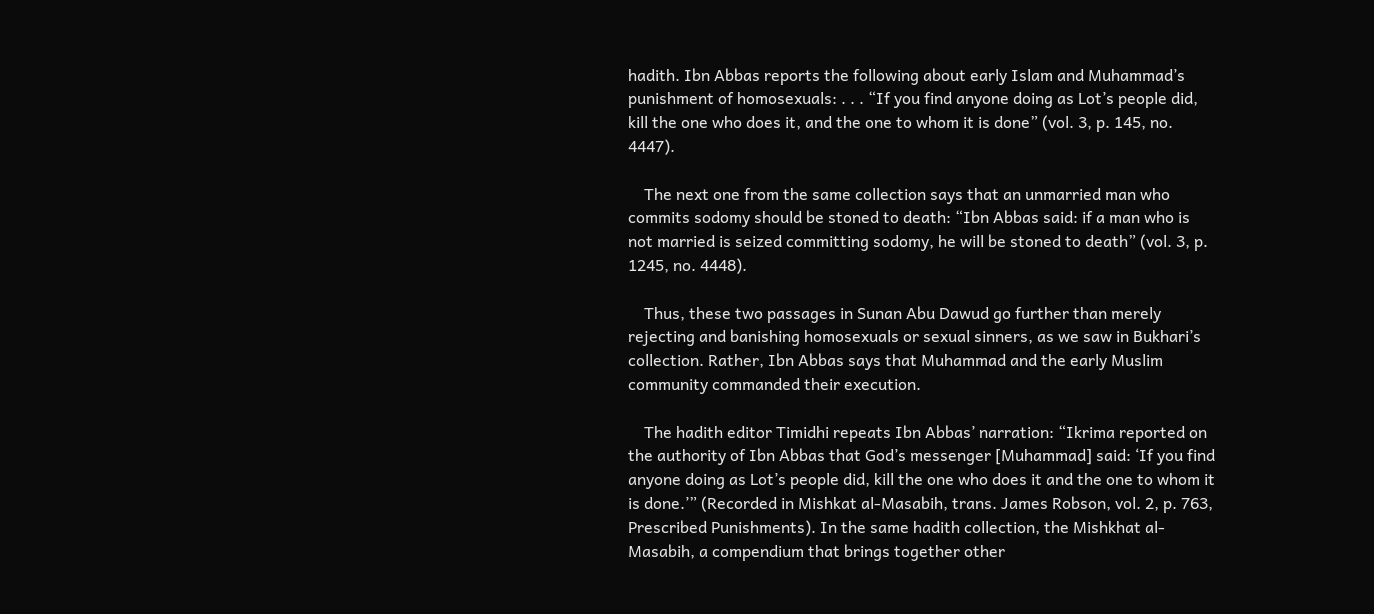hadith. Ibn Abbas reports the following about early Islam and Muhammad’s punishment of homosexuals: . . . “If you find anyone doing as Lot’s people did, kill the one who does it, and the one to whom it is done” (vol. 3, p. 145, no. 4447).

    The next one from the same collection says that an unmarried man who commits sodomy should be stoned to death: “Ibn Abbas said: if a man who is not married is seized committing sodomy, he will be stoned to death” (vol. 3, p. 1245, no. 4448).

    Thus, these two passages in Sunan Abu Dawud go further than merely rejecting and banishing homosexuals or sexual sinners, as we saw in Bukhari’s collection. Rather, Ibn Abbas says that Muhammad and the early Muslim community commanded their execution.

    The hadith editor Timidhi repeats Ibn Abbas’ narration: “Ikrima reported on the authority of Ibn Abbas that God’s messenger [Muhammad] said: ‘If you find anyone doing as Lot’s people did, kill the one who does it and the one to whom it is done.’” (Recorded in Mishkat al-Masabih, trans. James Robson, vol. 2, p. 763, Prescribed Punishments). In the same hadith collection, the Mishkhat al-Masabih, a compendium that brings together other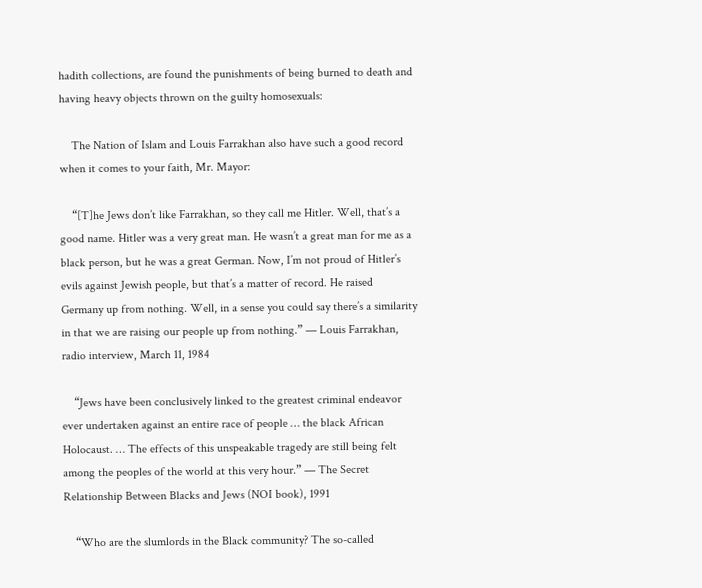hadith collections, are found the punishments of being burned to death and having heavy objects thrown on the guilty homosexuals:

    The Nation of Islam and Louis Farrakhan also have such a good record when it comes to your faith, Mr. Mayor:

    “[T]he Jews don’t like Farrakhan, so they call me Hitler. Well, that’s a good name. Hitler was a very great man. He wasn’t a great man for me as a black person, but he was a great German. Now, I’m not proud of Hitler’s evils against Jewish people, but that’s a matter of record. He raised Germany up from nothing. Well, in a sense you could say there’s a similarity in that we are raising our people up from nothing.” — Louis Farrakhan, radio interview, March 11, 1984

    “Jews have been conclusively linked to the greatest criminal endeavor ever undertaken against an entire race of people … the black African Holocaust. … The effects of this unspeakable tragedy are still being felt among the peoples of the world at this very hour.” — The Secret Relationship Between Blacks and Jews (NOI book), 1991

    “Who are the slumlords in the Black community? The so-called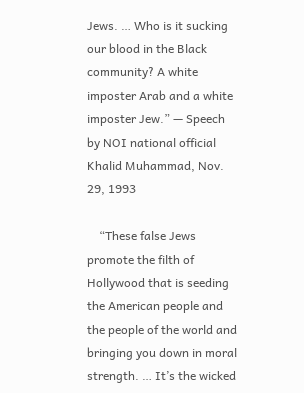Jews. … Who is it sucking our blood in the Black community? A white imposter Arab and a white imposter Jew.” — Speech by NOI national official Khalid Muhammad, Nov. 29, 1993

    “These false Jews promote the filth of Hollywood that is seeding the American people and the people of the world and bringing you down in moral strength. … It’s the wicked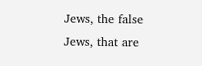Jews, the false Jews, that are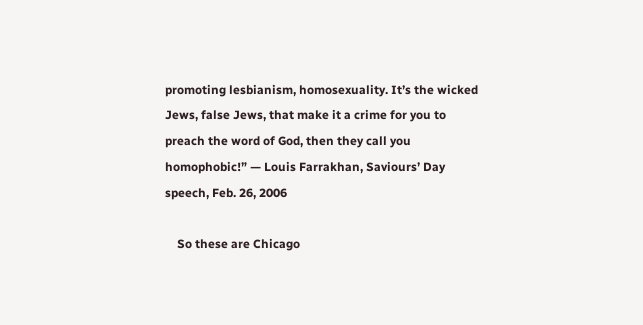promoting lesbianism, homosexuality. It’s the wicked Jews, false Jews, that make it a crime for you to preach the word of God, then they call you homophobic!” — Louis Farrakhan, Saviours’ Day speech, Feb. 26, 2006

    So these are Chicago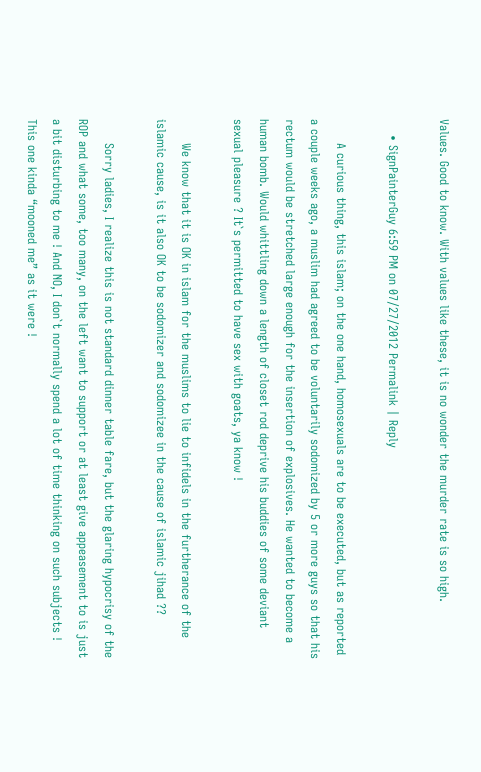Values. Good to know. With values like these, it is no wonder the murder rate is so high.

    • SignPainterGuy 6:59 PM on 07/27/2012 Permalink | Reply

      A curious thing, this islam; on the one hand, homosexuals are to be executed, but as reported a couple weeks ago, a muslim had agreed to be voluntarily sodomized by 5 or more guys so that his rectum would be stretched large enough for the insertion of explosives. He wanted to become a human bomb. Would whittling down a length of closet rod deprive his buddies of some deviant sexual pleasure ? It`s permitted to have sex with goats, ya know !

      We know that it is OK in islam for the muslims to lie to infidels in the furtherance of the islamic cause, is it also OK to be sodomizer and sodomizee in the cause of islamic jihad ??

      Sorry ladies, I realize this is not standard dinner table fare, but the glaring hypocrisy of the ROP and what some, too many, on the left want to support or at least give appeasement to is just a bit disturbing to me ! And NO, I don`t normally spend a lot of time thinking on such subjects ! This one kinda “mooned me” as it were !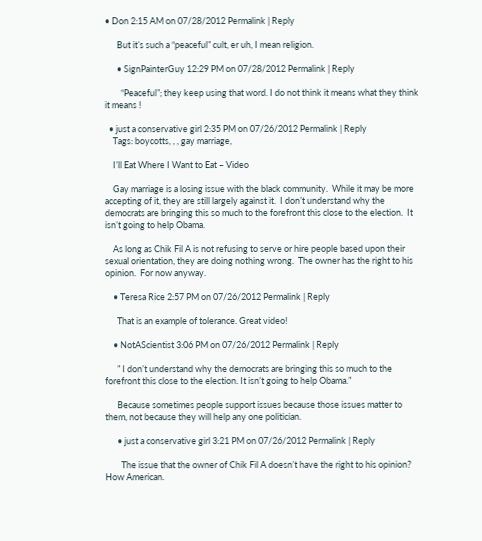• Don 2:15 AM on 07/28/2012 Permalink | Reply

      But it’s such a “peaceful” cult, er uh, I mean religion.

      • SignPainterGuy 12:29 PM on 07/28/2012 Permalink | Reply

        “Peaceful”; they keep using that word. I do not think it means what they think it means !

  • just a conservative girl 2:35 PM on 07/26/2012 Permalink | Reply
    Tags: boycotts, , , gay marriage,

    I’ll Eat Where I Want to Eat – Video

    Gay marriage is a losing issue with the black community.  While it may be more accepting of it, they are still largely against it.  I don’t understand why the democrats are bringing this so much to the forefront this close to the election.  It isn’t going to help Obama.

    As long as Chik Fil A is not refusing to serve or hire people based upon their sexual orientation, they are doing nothing wrong.  The owner has the right to his opinion.  For now anyway.

    • Teresa Rice 2:57 PM on 07/26/2012 Permalink | Reply

      That is an example of tolerance. Great video!

    • NotAScientist 3:06 PM on 07/26/2012 Permalink | Reply

      ” I don’t understand why the democrats are bringing this so much to the forefront this close to the election. It isn’t going to help Obama.”

      Because sometimes people support issues because those issues matter to them, not because they will help any one politician.

      • just a conservative girl 3:21 PM on 07/26/2012 Permalink | Reply

        The issue that the owner of Chik Fil A doesn’t have the right to his opinion? How American.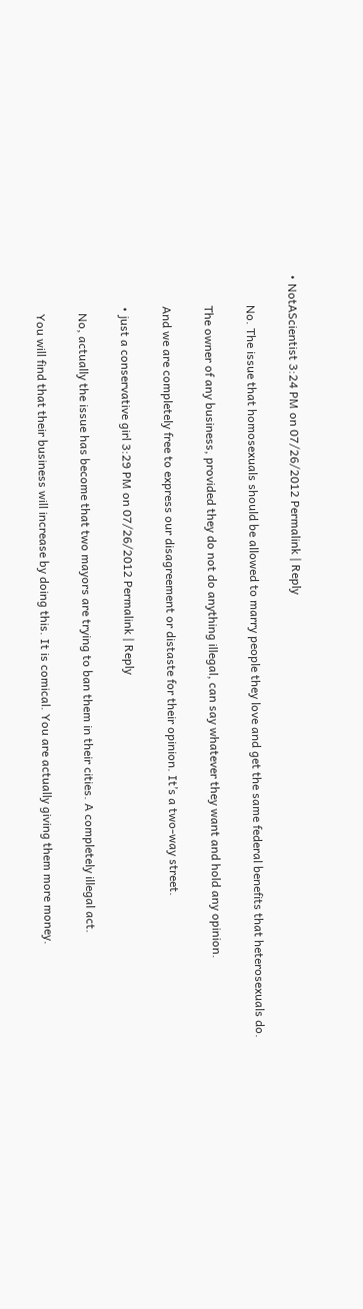• NotAScientist 3:24 PM on 07/26/2012 Permalink | Reply

          No. The issue that homosexuals should be allowed to marry people they love and get the same federal benefits that heterosexuals do.

          The owner of any business, provided they do not do anything illegal, can say whatever they want and hold any opinion.

          And we are completely free to express our disagreement or distaste for their opinion. It’s a two-way street.

          • just a conservative girl 3:29 PM on 07/26/2012 Permalink | Reply

            No, actually the issue has become that two mayors are trying to ban them in their cities. A completely illegal act.

            You will find that their business will increase by doing this. It is comical. You are actually giving them more money.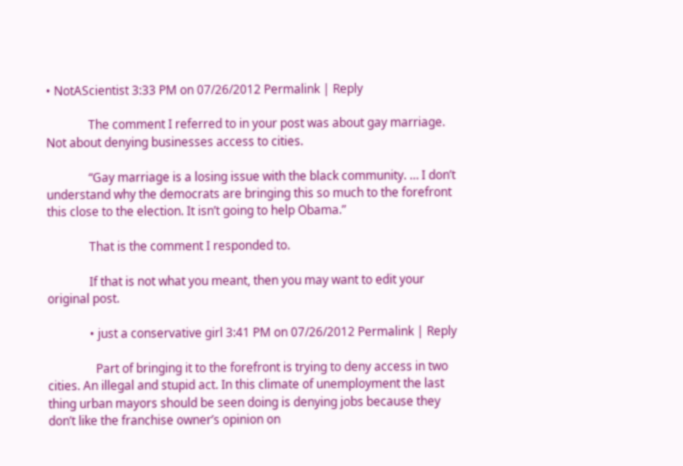• NotAScientist 3:33 PM on 07/26/2012 Permalink | Reply

              The comment I referred to in your post was about gay marriage. Not about denying businesses access to cities.

              “Gay marriage is a losing issue with the black community. … I don’t understand why the democrats are bringing this so much to the forefront this close to the election. It isn’t going to help Obama.”

              That is the comment I responded to.

              If that is not what you meant, then you may want to edit your original post.

              • just a conservative girl 3:41 PM on 07/26/2012 Permalink | Reply

                Part of bringing it to the forefront is trying to deny access in two cities. An illegal and stupid act. In this climate of unemployment the last thing urban mayors should be seen doing is denying jobs because they don’t like the franchise owner’s opinion on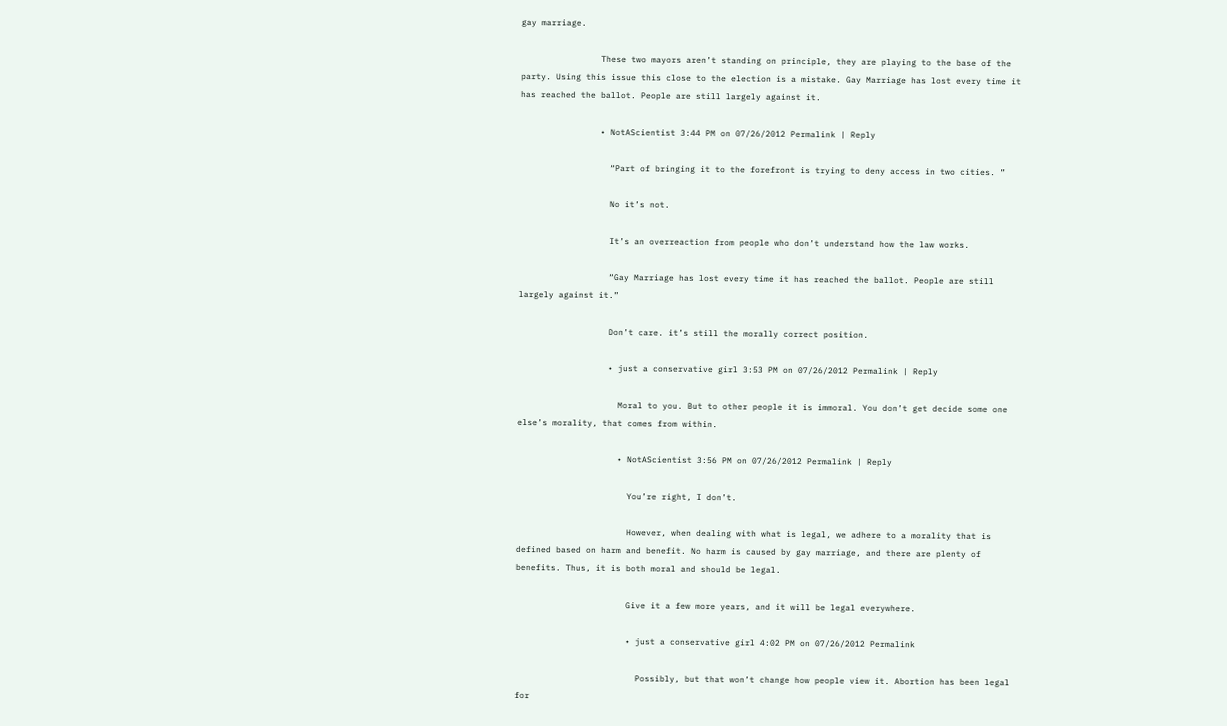gay marriage.

                These two mayors aren’t standing on principle, they are playing to the base of the party. Using this issue this close to the election is a mistake. Gay Marriage has lost every time it has reached the ballot. People are still largely against it.

                • NotAScientist 3:44 PM on 07/26/2012 Permalink | Reply

                  “Part of bringing it to the forefront is trying to deny access in two cities. ”

                  No it’s not.

                  It’s an overreaction from people who don’t understand how the law works.

                  “Gay Marriage has lost every time it has reached the ballot. People are still largely against it.”

                  Don’t care. it’s still the morally correct position.

                  • just a conservative girl 3:53 PM on 07/26/2012 Permalink | Reply

                    Moral to you. But to other people it is immoral. You don’t get decide some one else’s morality, that comes from within.

                    • NotAScientist 3:56 PM on 07/26/2012 Permalink | Reply

                      You’re right, I don’t.

                      However, when dealing with what is legal, we adhere to a morality that is defined based on harm and benefit. No harm is caused by gay marriage, and there are plenty of benefits. Thus, it is both moral and should be legal.

                      Give it a few more years, and it will be legal everywhere.

                      • just a conservative girl 4:02 PM on 07/26/2012 Permalink

                        Possibly, but that won’t change how people view it. Abortion has been legal for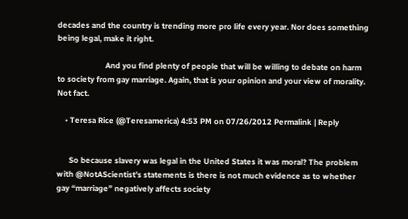decades and the country is trending more pro life every year. Nor does something being legal, make it right.

                        And you find plenty of people that will be willing to debate on harm to society from gay marriage. Again, that is your opinion and your view of morality. Not fact.

    • Teresa Rice (@Teresamerica) 4:53 PM on 07/26/2012 Permalink | Reply


      So because slavery was legal in the United States it was moral? The problem with @NotAScientist’s statements is there is not much evidence as to whether gay “marriage” negatively affects society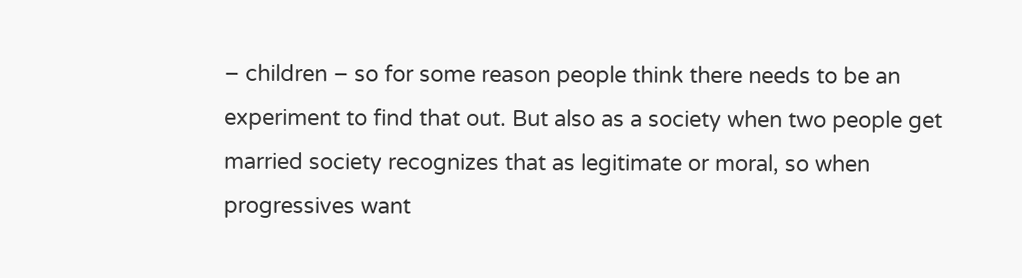– children – so for some reason people think there needs to be an experiment to find that out. But also as a society when two people get married society recognizes that as legitimate or moral, so when progressives want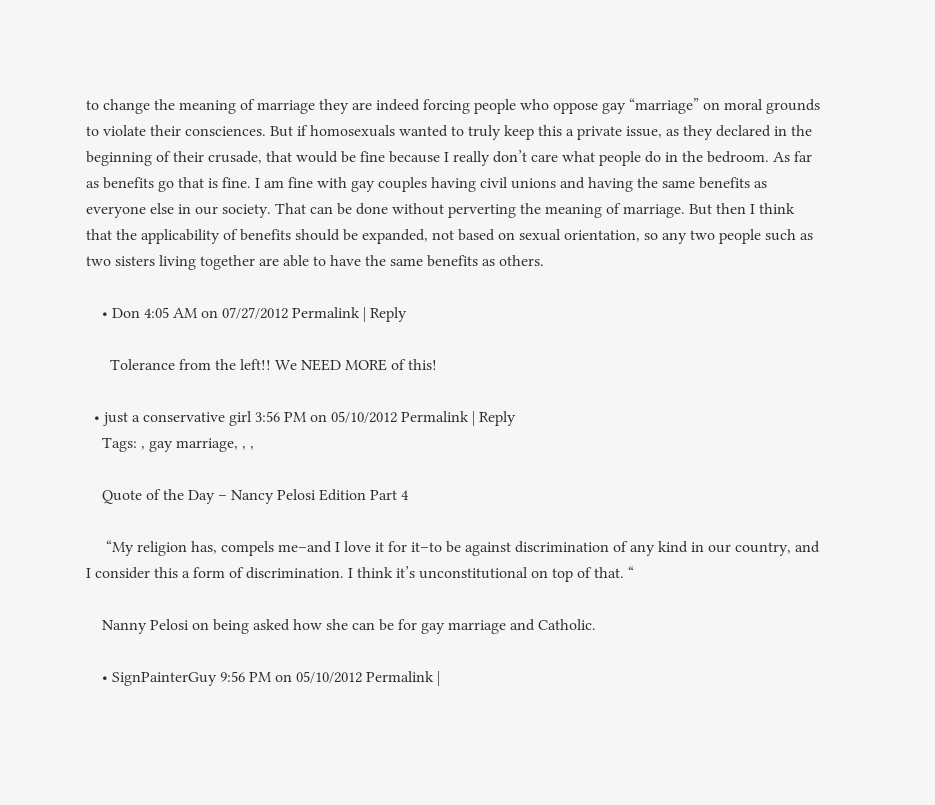to change the meaning of marriage they are indeed forcing people who oppose gay “marriage” on moral grounds to violate their consciences. But if homosexuals wanted to truly keep this a private issue, as they declared in the beginning of their crusade, that would be fine because I really don’t care what people do in the bedroom. As far as benefits go that is fine. I am fine with gay couples having civil unions and having the same benefits as everyone else in our society. That can be done without perverting the meaning of marriage. But then I think that the applicability of benefits should be expanded, not based on sexual orientation, so any two people such as two sisters living together are able to have the same benefits as others.

    • Don 4:05 AM on 07/27/2012 Permalink | Reply

      Tolerance from the left!! We NEED MORE of this!

  • just a conservative girl 3:56 PM on 05/10/2012 Permalink | Reply
    Tags: , gay marriage, , ,

    Quote of the Day – Nancy Pelosi Edition Part 4

     “My religion has, compels me–and I love it for it–to be against discrimination of any kind in our country, and I consider this a form of discrimination. I think it’s unconstitutional on top of that. “

    Nanny Pelosi on being asked how she can be for gay marriage and Catholic.

    • SignPainterGuy 9:56 PM on 05/10/2012 Permalink |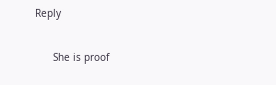Reply

      She is proof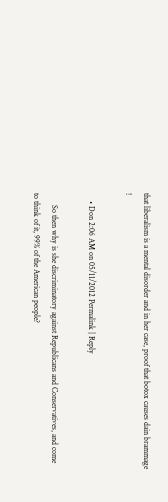that liberalism is a mental disorder and in her case, proof that botox causes dain brammage !

    • Don 2:06 AM on 05/11/2012 Permalink | Reply

      So then why is she discriminatory against Republicans and Conservatives, and come to think of it, 99% of the American people?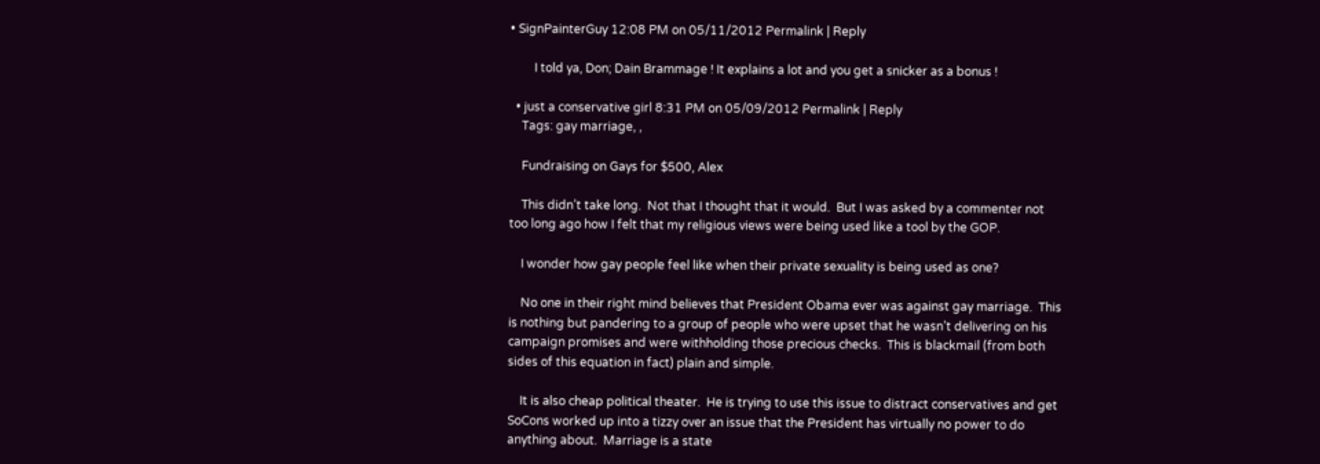• SignPainterGuy 12:08 PM on 05/11/2012 Permalink | Reply

        I told ya, Don; Dain Brammage ! It explains a lot and you get a snicker as a bonus !

  • just a conservative girl 8:31 PM on 05/09/2012 Permalink | Reply
    Tags: gay marriage, ,

    Fundraising on Gays for $500, Alex

    This didn’t take long.  Not that I thought that it would.  But I was asked by a commenter not too long ago how I felt that my religious views were being used like a tool by the GOP.

    I wonder how gay people feel like when their private sexuality is being used as one?

    No one in their right mind believes that President Obama ever was against gay marriage.  This is nothing but pandering to a group of people who were upset that he wasn’t delivering on his campaign promises and were withholding those precious checks.  This is blackmail (from both sides of this equation in fact) plain and simple.

    It is also cheap political theater.  He is trying to use this issue to distract conservatives and get SoCons worked up into a tizzy over an issue that the President has virtually no power to do anything about.  Marriage is a state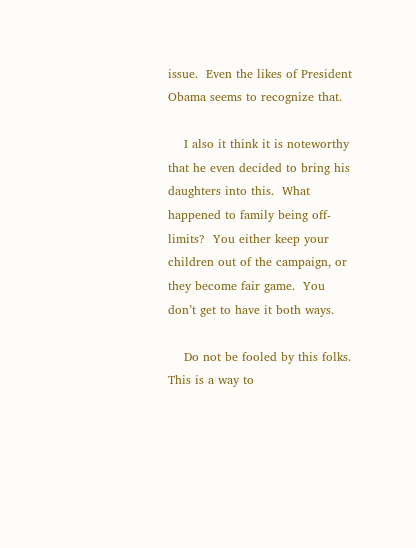issue.  Even the likes of President Obama seems to recognize that.

    I also it think it is noteworthy that he even decided to bring his daughters into this.  What happened to family being off-limits?  You either keep your children out of the campaign, or they become fair game.  You don’t get to have it both ways.

    Do not be fooled by this folks.  This is a way to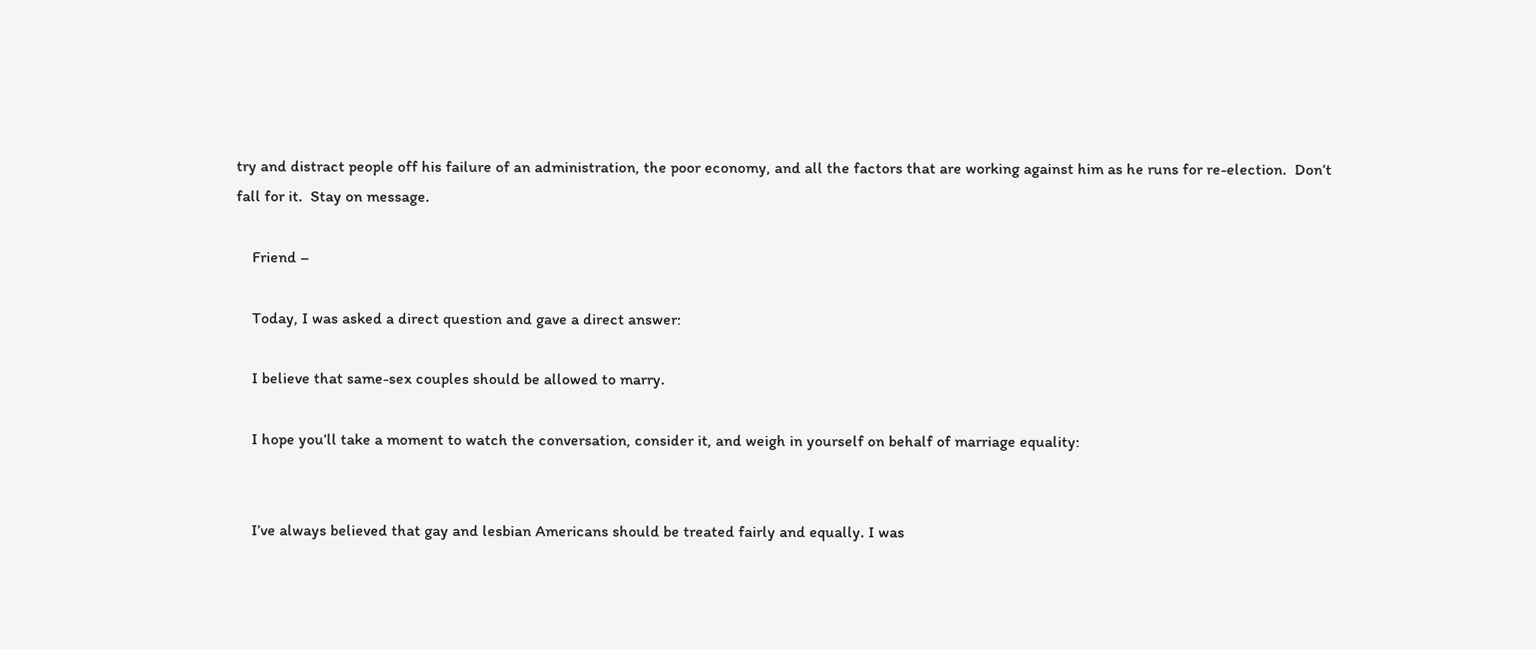try and distract people off his failure of an administration, the poor economy, and all the factors that are working against him as he runs for re-election.  Don’t fall for it.  Stay on message.

    Friend –

    Today, I was asked a direct question and gave a direct answer:

    I believe that same-sex couples should be allowed to marry.

    I hope you’ll take a moment to watch the conversation, consider it, and weigh in yourself on behalf of marriage equality:


    I’ve always believed that gay and lesbian Americans should be treated fairly and equally. I was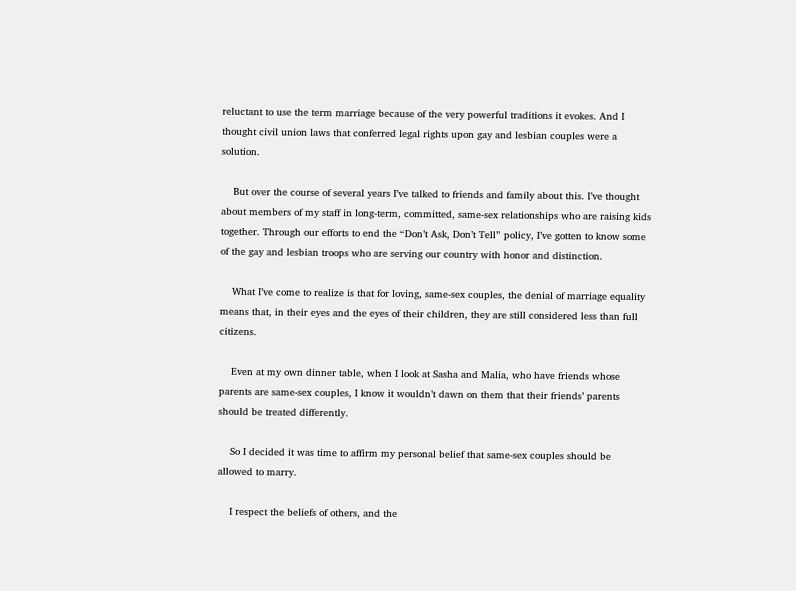reluctant to use the term marriage because of the very powerful traditions it evokes. And I thought civil union laws that conferred legal rights upon gay and lesbian couples were a solution.

    But over the course of several years I’ve talked to friends and family about this. I’ve thought about members of my staff in long-term, committed, same-sex relationships who are raising kids together. Through our efforts to end the “Don’t Ask, Don’t Tell” policy, I’ve gotten to know some of the gay and lesbian troops who are serving our country with honor and distinction.

    What I’ve come to realize is that for loving, same-sex couples, the denial of marriage equality means that, in their eyes and the eyes of their children, they are still considered less than full citizens.

    Even at my own dinner table, when I look at Sasha and Malia, who have friends whose parents are same-sex couples, I know it wouldn’t dawn on them that their friends’ parents should be treated differently.

    So I decided it was time to affirm my personal belief that same-sex couples should be allowed to marry.

    I respect the beliefs of others, and the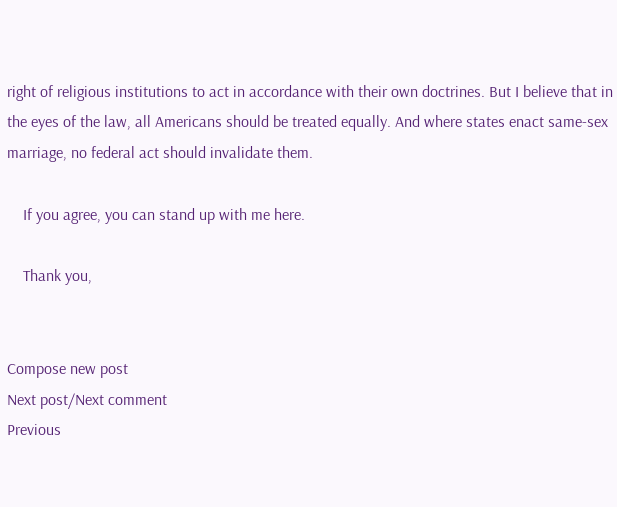right of religious institutions to act in accordance with their own doctrines. But I believe that in the eyes of the law, all Americans should be treated equally. And where states enact same-sex marriage, no federal act should invalidate them.

    If you agree, you can stand up with me here.

    Thank you,


Compose new post
Next post/Next comment
Previous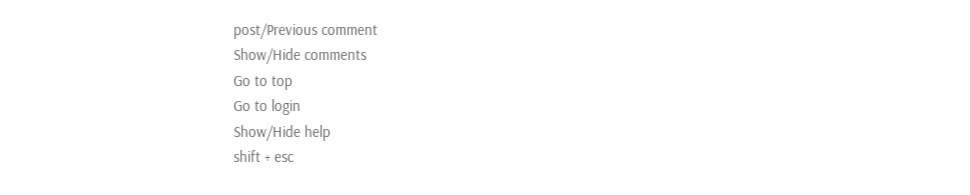post/Previous comment
Show/Hide comments
Go to top
Go to login
Show/Hide help
shift + esc